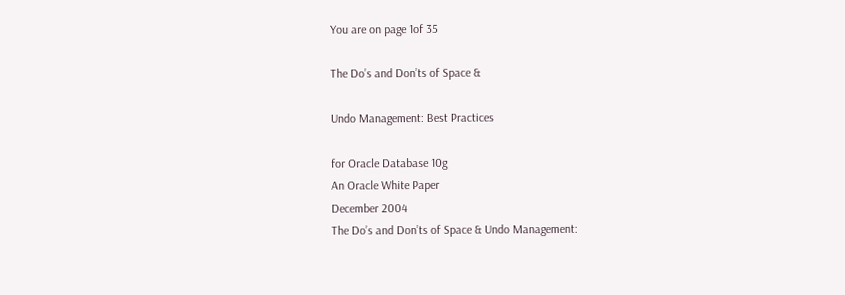You are on page 1of 35

The Do’s and Don’ts of Space &

Undo Management: Best Practices

for Oracle Database 10g
An Oracle White Paper
December 2004
The Do’s and Don’ts of Space & Undo Management: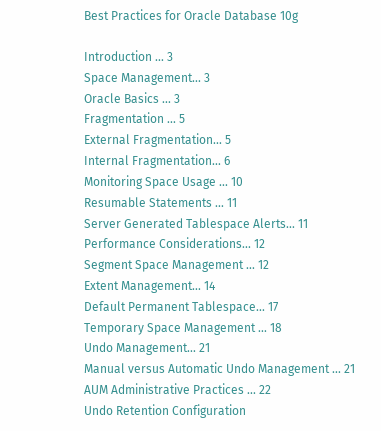Best Practices for Oracle Database 10g

Introduction ... 3
Space Management... 3
Oracle Basics ... 3
Fragmentation ... 5
External Fragmentation... 5
Internal Fragmentation... 6
Monitoring Space Usage ... 10
Resumable Statements ... 11
Server Generated Tablespace Alerts... 11
Performance Considerations... 12
Segment Space Management ... 12
Extent Management... 14
Default Permanent Tablespace... 17
Temporary Space Management ... 18
Undo Management... 21
Manual versus Automatic Undo Management ... 21
AUM Administrative Practices ... 22
Undo Retention Configuration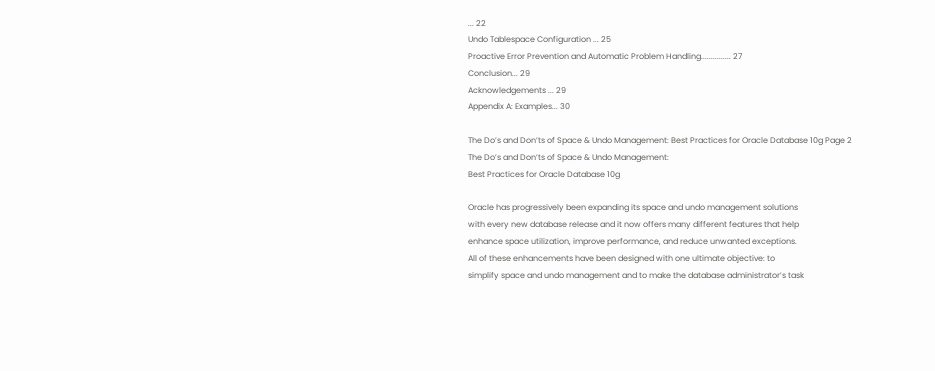... 22
Undo Tablespace Configuration ... 25
Proactive Error Prevention and Automatic Problem Handling............... 27
Conclusion... 29
Acknowledgements ... 29
Appendix A: Examples... 30

The Do’s and Don’ts of Space & Undo Management: Best Practices for Oracle Database 10g Page 2
The Do’s and Don’ts of Space & Undo Management:
Best Practices for Oracle Database 10g

Oracle has progressively been expanding its space and undo management solutions
with every new database release and it now offers many different features that help
enhance space utilization, improve performance, and reduce unwanted exceptions.
All of these enhancements have been designed with one ultimate objective: to
simplify space and undo management and to make the database administrator’s task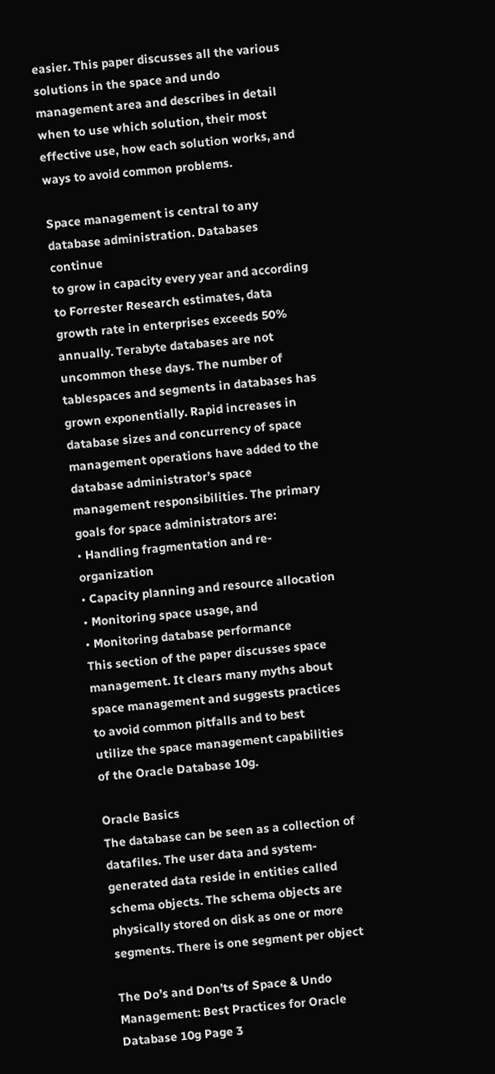easier. This paper discusses all the various solutions in the space and undo
management area and describes in detail when to use which solution, their most
effective use, how each solution works, and ways to avoid common problems.

Space management is central to any database administration. Databases continue
to grow in capacity every year and according to Forrester Research estimates, data
growth rate in enterprises exceeds 50% annually. Terabyte databases are not
uncommon these days. The number of tablespaces and segments in databases has
grown exponentially. Rapid increases in database sizes and concurrency of space
management operations have added to the database administrator’s space
management responsibilities. The primary goals for space administrators are:
• Handling fragmentation and re-organization
• Capacity planning and resource allocation
• Monitoring space usage, and
• Monitoring database performance
This section of the paper discusses space management. It clears many myths about
space management and suggests practices to avoid common pitfalls and to best
utilize the space management capabilities of the Oracle Database 10g.

Oracle Basics
The database can be seen as a collection of datafiles. The user data and system-
generated data reside in entities called schema objects. The schema objects are
physically stored on disk as one or more segments. There is one segment per object

The Do’s and Don’ts of Space & Undo Management: Best Practices for Oracle Database 10g Page 3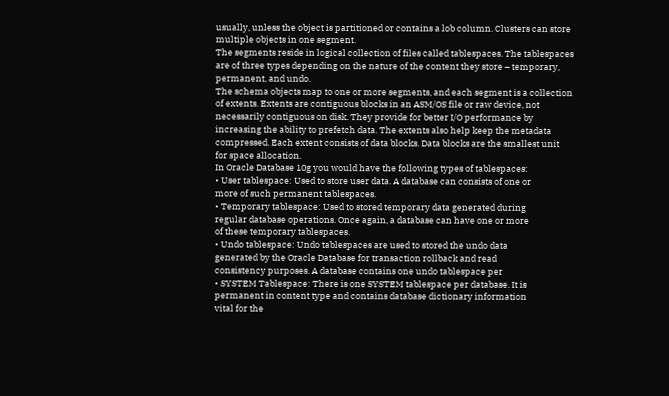usually, unless the object is partitioned or contains a lob column. Clusters can store
multiple objects in one segment.
The segments reside in logical collection of files called tablespaces. The tablespaces
are of three types depending on the nature of the content they store – temporary,
permanent, and undo.
The schema objects map to one or more segments, and each segment is a collection
of extents. Extents are contiguous blocks in an ASM/OS file or raw device, not
necessarily contiguous on disk. They provide for better I/O performance by
increasing the ability to prefetch data. The extents also help keep the metadata
compressed. Each extent consists of data blocks. Data blocks are the smallest unit
for space allocation.
In Oracle Database 10g you would have the following types of tablespaces:
• User tablespace: Used to store user data. A database can consists of one or
more of such permanent tablespaces.
• Temporary tablespace: Used to stored temporary data generated during
regular database operations. Once again, a database can have one or more
of these temporary tablespaces.
• Undo tablespace: Undo tablespaces are used to stored the undo data
generated by the Oracle Database for transaction rollback and read
consistency purposes. A database contains one undo tablespace per
• SYSTEM Tablespace: There is one SYSTEM tablespace per database. It is
permanent in content type and contains database dictionary information
vital for the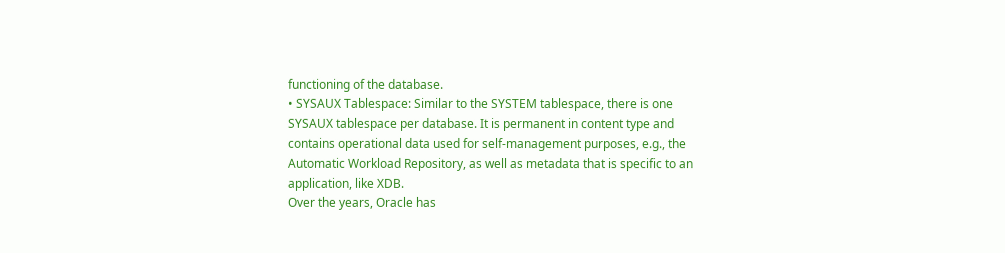functioning of the database.
• SYSAUX Tablespace: Similar to the SYSTEM tablespace, there is one
SYSAUX tablespace per database. It is permanent in content type and
contains operational data used for self-management purposes, e.g., the
Automatic Workload Repository, as well as metadata that is specific to an
application, like XDB.
Over the years, Oracle has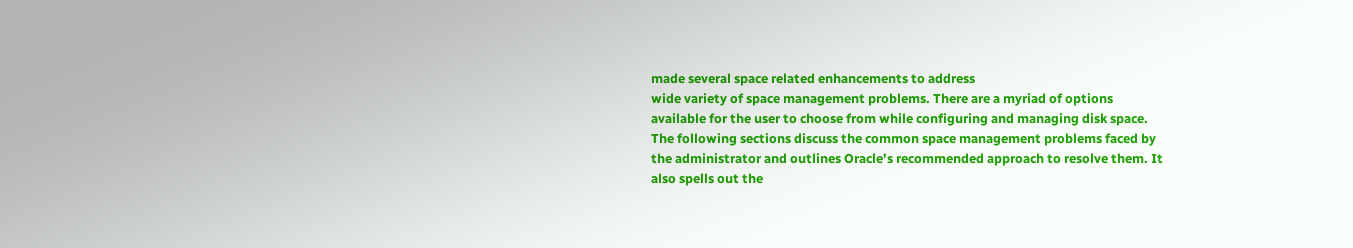made several space related enhancements to address
wide variety of space management problems. There are a myriad of options
available for the user to choose from while configuring and managing disk space.
The following sections discuss the common space management problems faced by
the administrator and outlines Oracle’s recommended approach to resolve them. It
also spells out the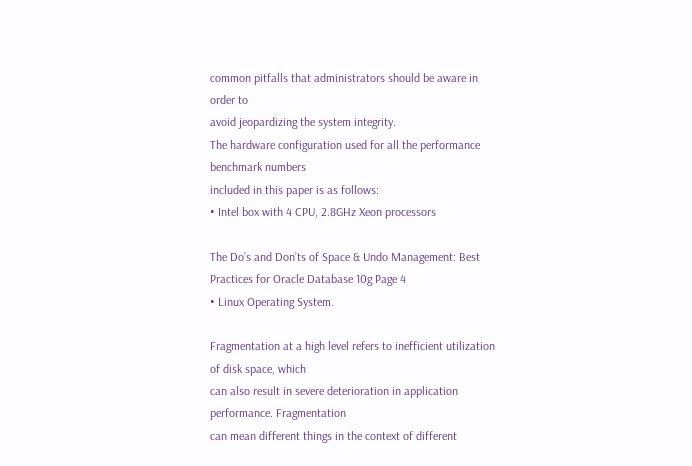common pitfalls that administrators should be aware in order to
avoid jeopardizing the system integrity.
The hardware configuration used for all the performance benchmark numbers
included in this paper is as follows:
• Intel box with 4 CPU, 2.8GHz Xeon processors

The Do’s and Don’ts of Space & Undo Management: Best Practices for Oracle Database 10g Page 4
• Linux Operating System.

Fragmentation at a high level refers to inefficient utilization of disk space, which
can also result in severe deterioration in application performance. Fragmentation
can mean different things in the context of different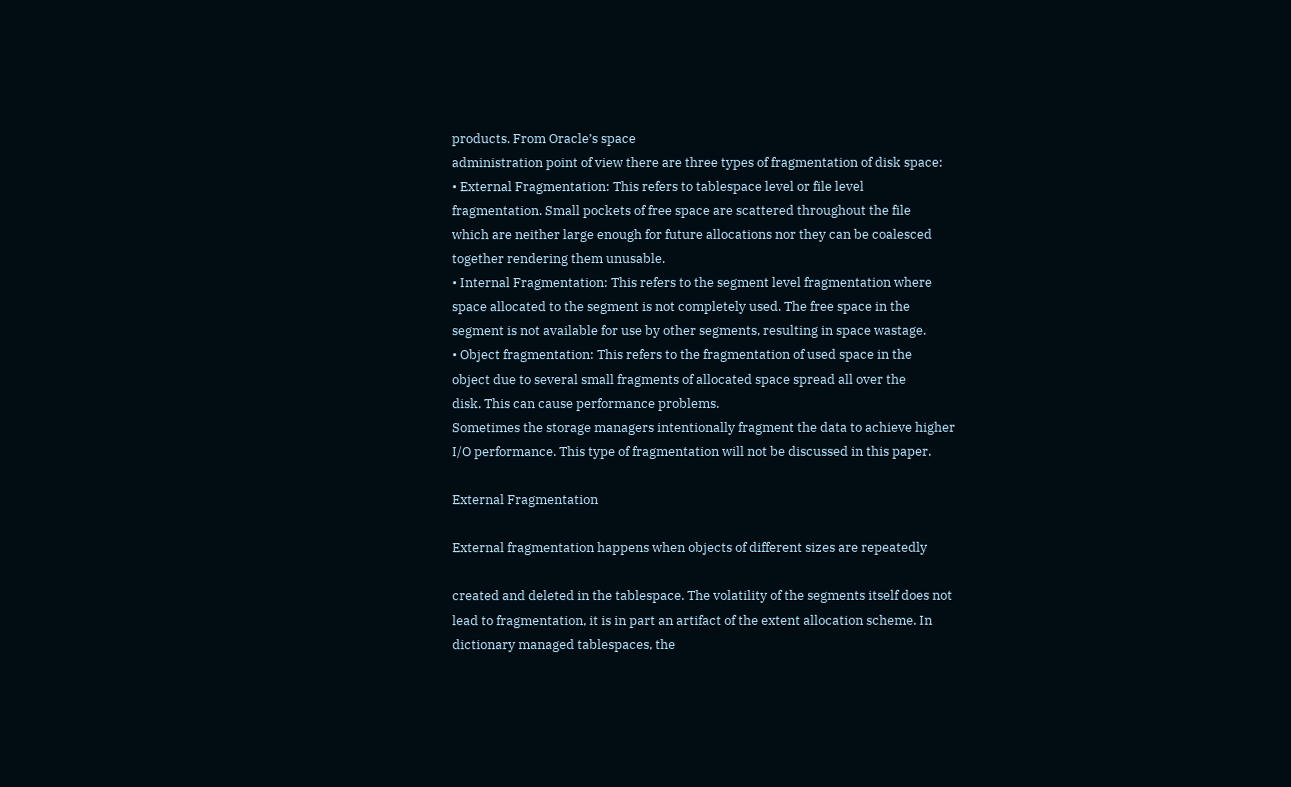products. From Oracle’s space
administration point of view there are three types of fragmentation of disk space:
• External Fragmentation: This refers to tablespace level or file level
fragmentation. Small pockets of free space are scattered throughout the file
which are neither large enough for future allocations nor they can be coalesced
together rendering them unusable.
• Internal Fragmentation: This refers to the segment level fragmentation where
space allocated to the segment is not completely used. The free space in the
segment is not available for use by other segments, resulting in space wastage.
• Object fragmentation: This refers to the fragmentation of used space in the
object due to several small fragments of allocated space spread all over the
disk. This can cause performance problems.
Sometimes the storage managers intentionally fragment the data to achieve higher
I/O performance. This type of fragmentation will not be discussed in this paper.

External Fragmentation

External fragmentation happens when objects of different sizes are repeatedly

created and deleted in the tablespace. The volatility of the segments itself does not
lead to fragmentation, it is in part an artifact of the extent allocation scheme. In
dictionary managed tablespaces, the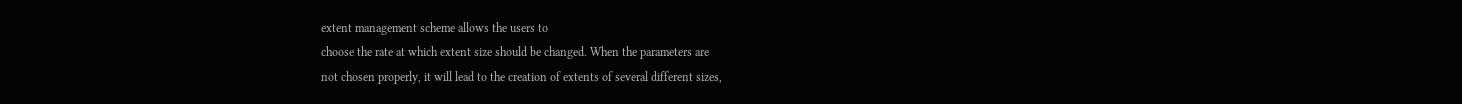extent management scheme allows the users to
choose the rate at which extent size should be changed. When the parameters are
not chosen properly, it will lead to the creation of extents of several different sizes,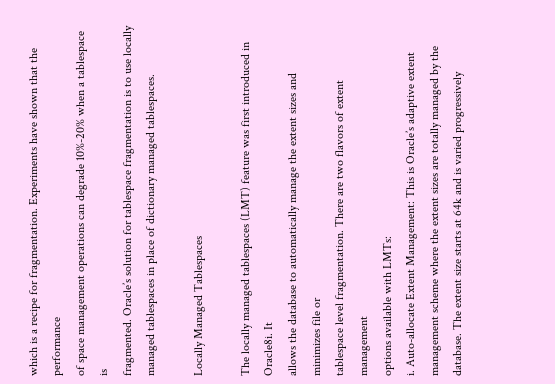which is a recipe for fragmentation. Experiments have shown that the performance
of space management operations can degrade 10%-20% when a tablespace is
fragmented. Oracle’s solution for tablespace fragmentation is to use locally
managed tablespaces in place of dictionary managed tablespaces.

Locally Managed Tablespaces

The locally managed tablespaces (LMT) feature was first introduced in Oracle8i. It
allows the database to automatically manage the extent sizes and minimizes file or
tablespace level fragmentation. There are two flavors of extent management
options available with LMTs:
i. Auto-allocate Extent Management: This is Oracle’s adaptive extent
management scheme where the extent sizes are totally managed by the
database. The extent size starts at 64k and is varied progressively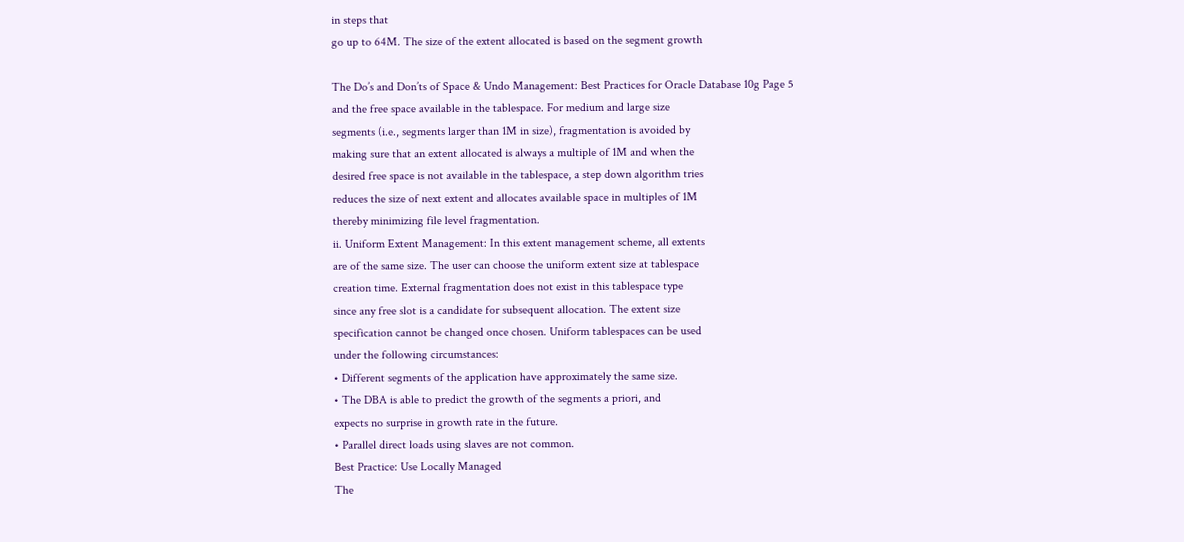in steps that
go up to 64M. The size of the extent allocated is based on the segment growth

The Do’s and Don’ts of Space & Undo Management: Best Practices for Oracle Database 10g Page 5
and the free space available in the tablespace. For medium and large size
segments (i.e., segments larger than 1M in size), fragmentation is avoided by
making sure that an extent allocated is always a multiple of 1M and when the
desired free space is not available in the tablespace, a step down algorithm tries
reduces the size of next extent and allocates available space in multiples of 1M
thereby minimizing file level fragmentation.
ii. Uniform Extent Management: In this extent management scheme, all extents
are of the same size. The user can choose the uniform extent size at tablespace
creation time. External fragmentation does not exist in this tablespace type
since any free slot is a candidate for subsequent allocation. The extent size
specification cannot be changed once chosen. Uniform tablespaces can be used
under the following circumstances:
• Different segments of the application have approximately the same size.
• The DBA is able to predict the growth of the segments a priori, and
expects no surprise in growth rate in the future.
• Parallel direct loads using slaves are not common.
Best Practice: Use Locally Managed
The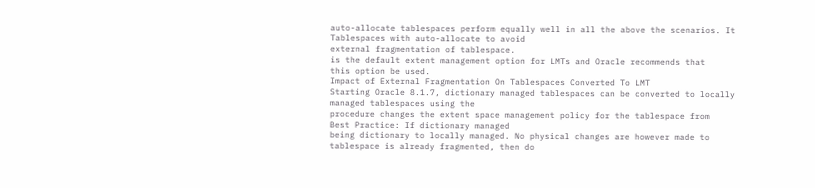auto-allocate tablespaces perform equally well in all the above the scenarios. It
Tablespaces with auto-allocate to avoid
external fragmentation of tablespace.
is the default extent management option for LMTs and Oracle recommends that
this option be used.
Impact of External Fragmentation On Tablespaces Converted To LMT
Starting Oracle 8.1.7, dictionary managed tablespaces can be converted to locally
managed tablespaces using the
procedure changes the extent space management policy for the tablespace from
Best Practice: If dictionary managed
being dictionary to locally managed. No physical changes are however made to
tablespace is already fragmented, then do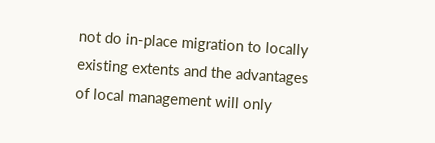not do in-place migration to locally
existing extents and the advantages of local management will only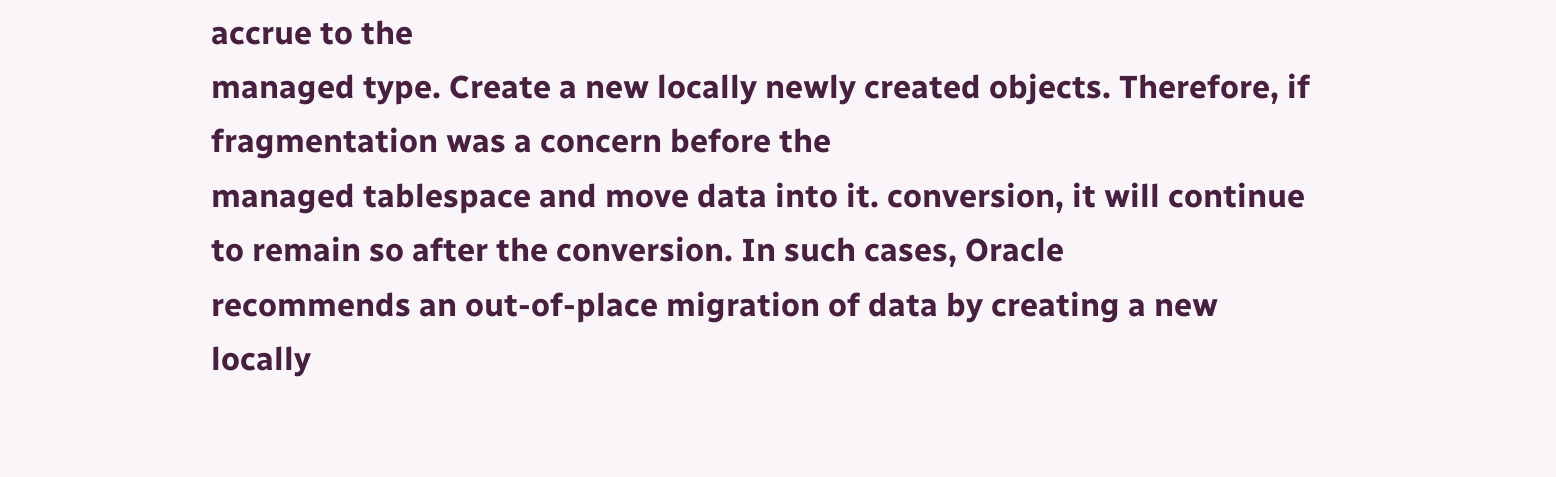accrue to the
managed type. Create a new locally newly created objects. Therefore, if fragmentation was a concern before the
managed tablespace and move data into it. conversion, it will continue to remain so after the conversion. In such cases, Oracle
recommends an out-of-place migration of data by creating a new locally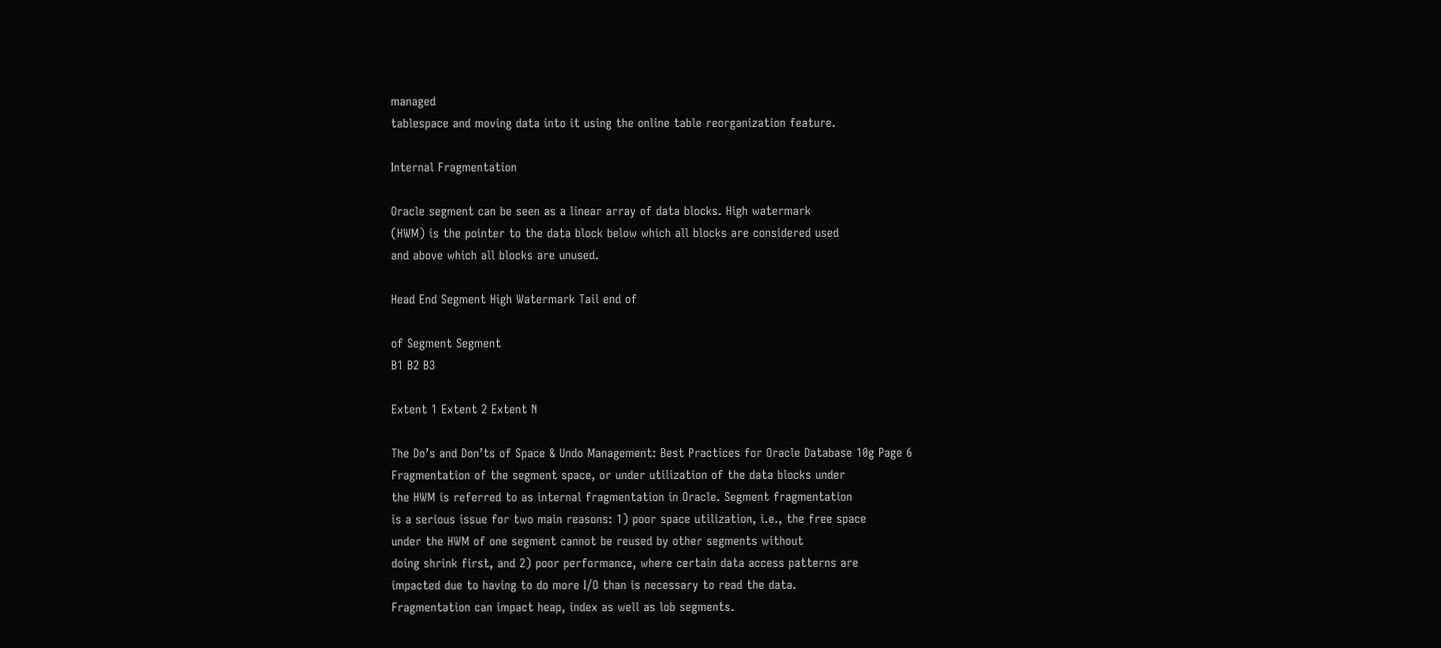managed
tablespace and moving data into it using the online table reorganization feature.

Internal Fragmentation

Oracle segment can be seen as a linear array of data blocks. High watermark
(HWM) is the pointer to the data block below which all blocks are considered used
and above which all blocks are unused.

Head End Segment High Watermark Tail end of

of Segment Segment
B1 B2 B3

Extent 1 Extent 2 Extent N

The Do’s and Don’ts of Space & Undo Management: Best Practices for Oracle Database 10g Page 6
Fragmentation of the segment space, or under utilization of the data blocks under
the HWM is referred to as internal fragmentation in Oracle. Segment fragmentation
is a serious issue for two main reasons: 1) poor space utilization, i.e., the free space
under the HWM of one segment cannot be reused by other segments without
doing shrink first, and 2) poor performance, where certain data access patterns are
impacted due to having to do more I/O than is necessary to read the data.
Fragmentation can impact heap, index as well as lob segments.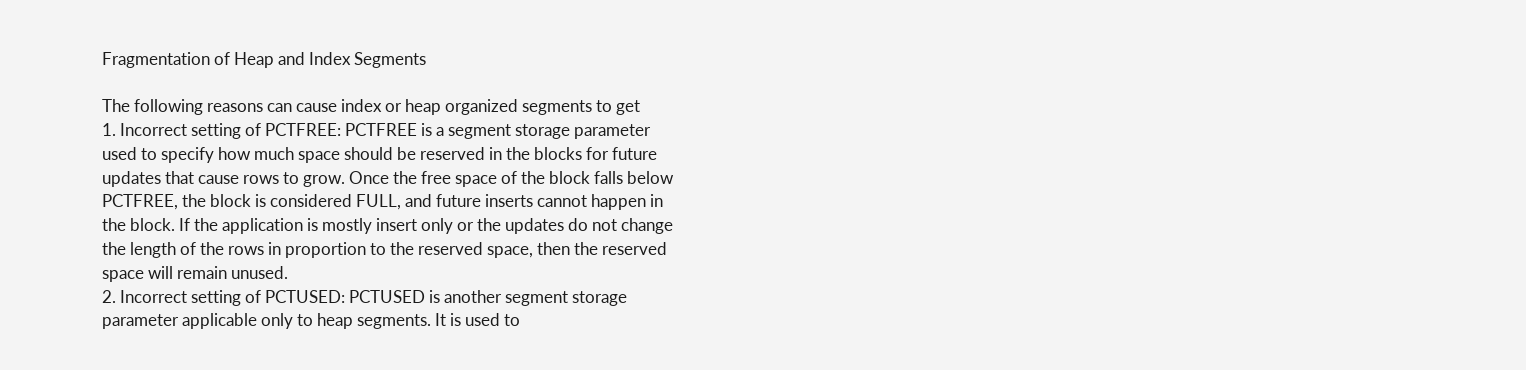Fragmentation of Heap and Index Segments

The following reasons can cause index or heap organized segments to get
1. Incorrect setting of PCTFREE: PCTFREE is a segment storage parameter
used to specify how much space should be reserved in the blocks for future
updates that cause rows to grow. Once the free space of the block falls below
PCTFREE, the block is considered FULL, and future inserts cannot happen in
the block. If the application is mostly insert only or the updates do not change
the length of the rows in proportion to the reserved space, then the reserved
space will remain unused.
2. Incorrect setting of PCTUSED: PCTUSED is another segment storage
parameter applicable only to heap segments. It is used to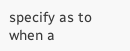specify as to when a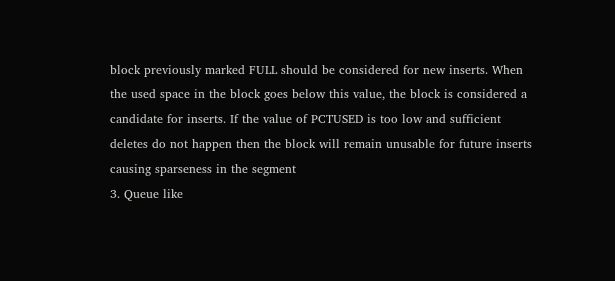block previously marked FULL should be considered for new inserts. When
the used space in the block goes below this value, the block is considered a
candidate for inserts. If the value of PCTUSED is too low and sufficient
deletes do not happen then the block will remain unusable for future inserts
causing sparseness in the segment
3. Queue like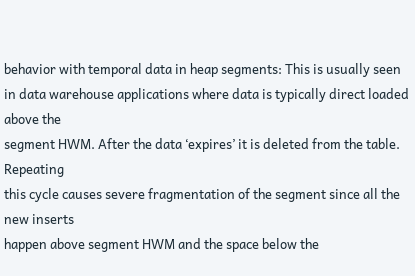behavior with temporal data in heap segments: This is usually seen
in data warehouse applications where data is typically direct loaded above the
segment HWM. After the data ‘expires’ it is deleted from the table. Repeating
this cycle causes severe fragmentation of the segment since all the new inserts
happen above segment HWM and the space below the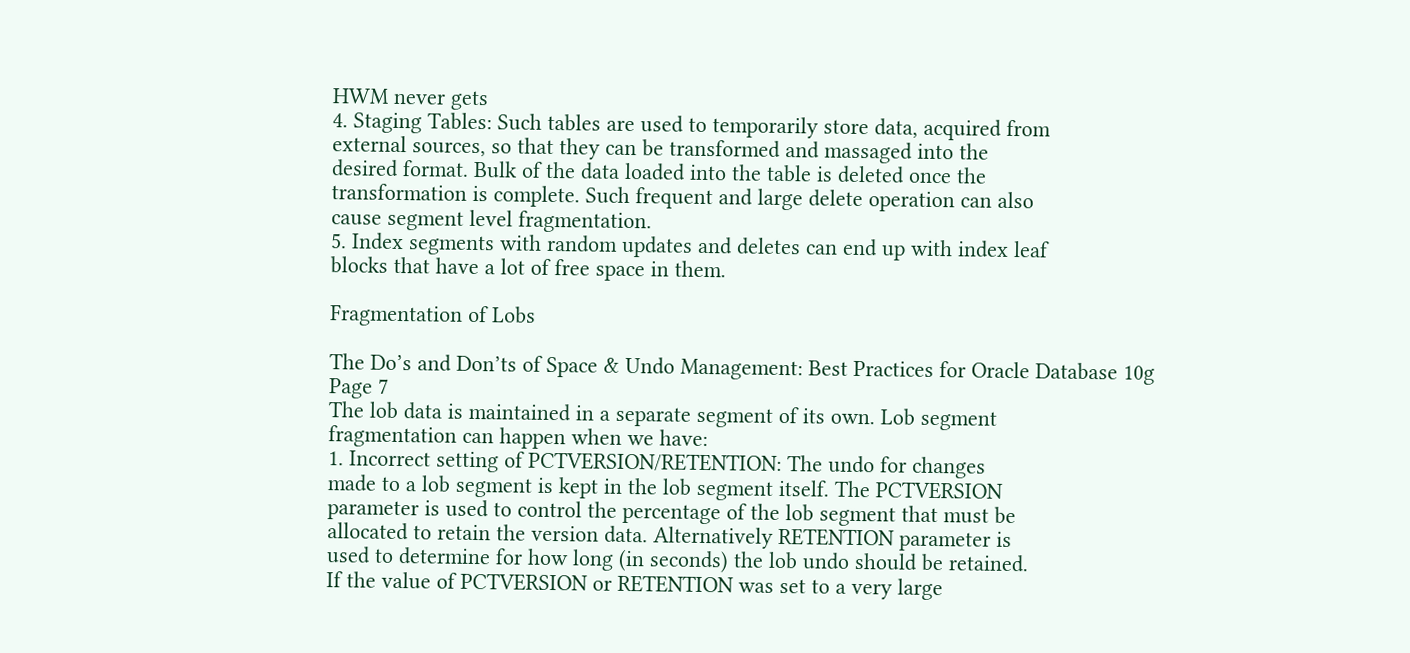HWM never gets
4. Staging Tables: Such tables are used to temporarily store data, acquired from
external sources, so that they can be transformed and massaged into the
desired format. Bulk of the data loaded into the table is deleted once the
transformation is complete. Such frequent and large delete operation can also
cause segment level fragmentation.
5. Index segments with random updates and deletes can end up with index leaf
blocks that have a lot of free space in them.

Fragmentation of Lobs

The Do’s and Don’ts of Space & Undo Management: Best Practices for Oracle Database 10g Page 7
The lob data is maintained in a separate segment of its own. Lob segment
fragmentation can happen when we have:
1. Incorrect setting of PCTVERSION/RETENTION: The undo for changes
made to a lob segment is kept in the lob segment itself. The PCTVERSION
parameter is used to control the percentage of the lob segment that must be
allocated to retain the version data. Alternatively RETENTION parameter is
used to determine for how long (in seconds) the lob undo should be retained.
If the value of PCTVERSION or RETENTION was set to a very large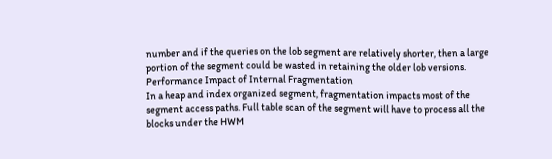number and if the queries on the lob segment are relatively shorter, then a large
portion of the segment could be wasted in retaining the older lob versions.
Performance Impact of Internal Fragmentation
In a heap and index organized segment, fragmentation impacts most of the
segment access paths. Full table scan of the segment will have to process all the
blocks under the HWM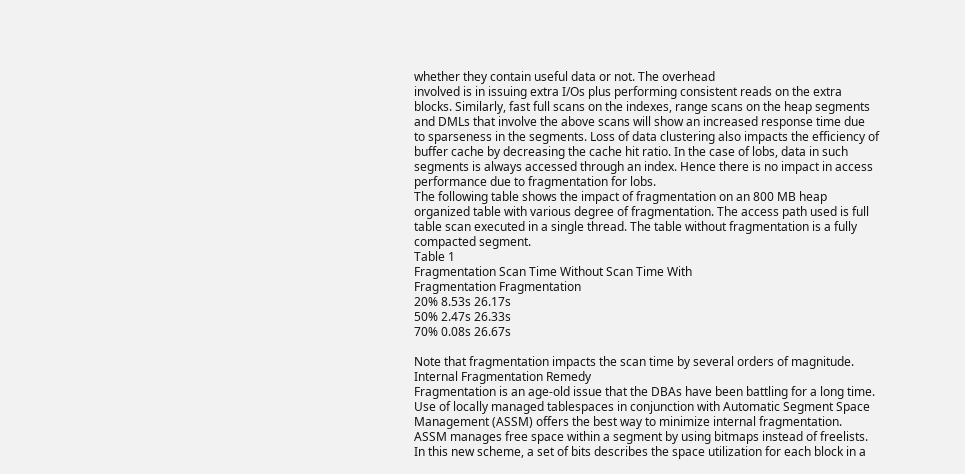whether they contain useful data or not. The overhead
involved is in issuing extra I/Os plus performing consistent reads on the extra
blocks. Similarly, fast full scans on the indexes, range scans on the heap segments
and DMLs that involve the above scans will show an increased response time due
to sparseness in the segments. Loss of data clustering also impacts the efficiency of
buffer cache by decreasing the cache hit ratio. In the case of lobs, data in such
segments is always accessed through an index. Hence there is no impact in access
performance due to fragmentation for lobs.
The following table shows the impact of fragmentation on an 800 MB heap
organized table with various degree of fragmentation. The access path used is full
table scan executed in a single thread. The table without fragmentation is a fully
compacted segment.
Table 1
Fragmentation Scan Time Without Scan Time With
Fragmentation Fragmentation
20% 8.53s 26.17s
50% 2.47s 26.33s
70% 0.08s 26.67s

Note that fragmentation impacts the scan time by several orders of magnitude.
Internal Fragmentation Remedy
Fragmentation is an age-old issue that the DBAs have been battling for a long time.
Use of locally managed tablespaces in conjunction with Automatic Segment Space
Management (ASSM) offers the best way to minimize internal fragmentation.
ASSM manages free space within a segment by using bitmaps instead of freelists.
In this new scheme, a set of bits describes the space utilization for each block in a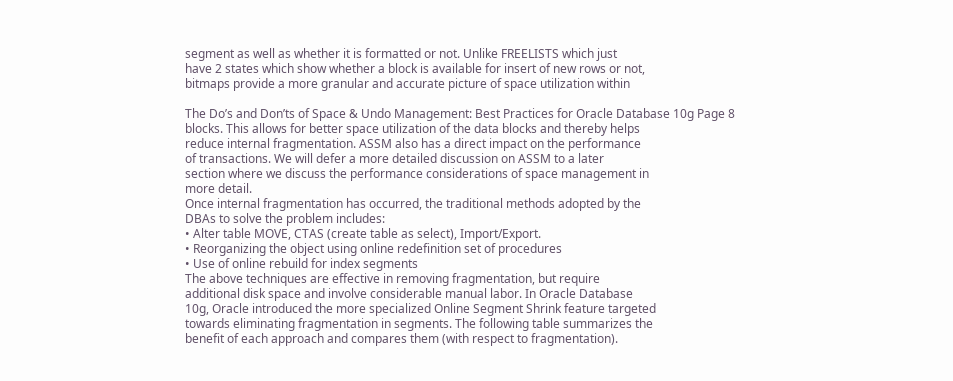segment as well as whether it is formatted or not. Unlike FREELISTS which just
have 2 states which show whether a block is available for insert of new rows or not,
bitmaps provide a more granular and accurate picture of space utilization within

The Do’s and Don’ts of Space & Undo Management: Best Practices for Oracle Database 10g Page 8
blocks. This allows for better space utilization of the data blocks and thereby helps
reduce internal fragmentation. ASSM also has a direct impact on the performance
of transactions. We will defer a more detailed discussion on ASSM to a later
section where we discuss the performance considerations of space management in
more detail.
Once internal fragmentation has occurred, the traditional methods adopted by the
DBAs to solve the problem includes:
• Alter table MOVE, CTAS (create table as select), Import/Export.
• Reorganizing the object using online redefinition set of procedures
• Use of online rebuild for index segments
The above techniques are effective in removing fragmentation, but require
additional disk space and involve considerable manual labor. In Oracle Database
10g, Oracle introduced the more specialized Online Segment Shrink feature targeted
towards eliminating fragmentation in segments. The following table summarizes the
benefit of each approach and compares them (with respect to fragmentation).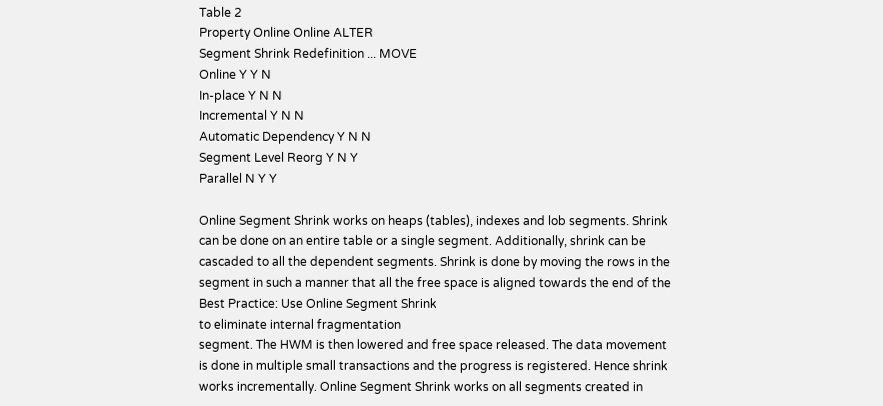Table 2
Property Online Online ALTER
Segment Shrink Redefinition ... MOVE
Online Y Y N
In-place Y N N
Incremental Y N N
Automatic Dependency Y N N
Segment Level Reorg Y N Y
Parallel N Y Y

Online Segment Shrink works on heaps (tables), indexes and lob segments. Shrink
can be done on an entire table or a single segment. Additionally, shrink can be
cascaded to all the dependent segments. Shrink is done by moving the rows in the
segment in such a manner that all the free space is aligned towards the end of the
Best Practice: Use Online Segment Shrink
to eliminate internal fragmentation
segment. The HWM is then lowered and free space released. The data movement
is done in multiple small transactions and the progress is registered. Hence shrink
works incrementally. Online Segment Shrink works on all segments created in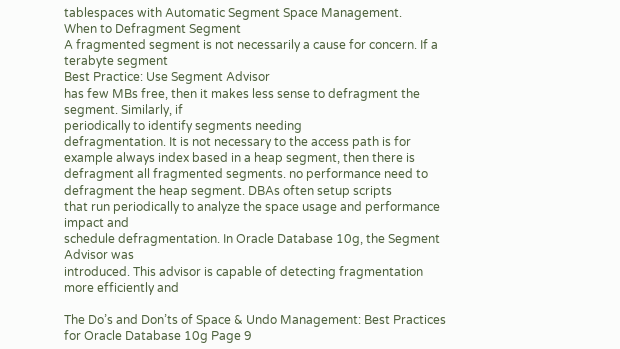tablespaces with Automatic Segment Space Management.
When to Defragment Segment
A fragmented segment is not necessarily a cause for concern. If a terabyte segment
Best Practice: Use Segment Advisor
has few MBs free, then it makes less sense to defragment the segment. Similarly, if
periodically to identify segments needing
defragmentation. It is not necessary to the access path is for example always index based in a heap segment, then there is
defragment all fragmented segments. no performance need to defragment the heap segment. DBAs often setup scripts
that run periodically to analyze the space usage and performance impact and
schedule defragmentation. In Oracle Database 10g, the Segment Advisor was
introduced. This advisor is capable of detecting fragmentation more efficiently and

The Do’s and Don’ts of Space & Undo Management: Best Practices for Oracle Database 10g Page 9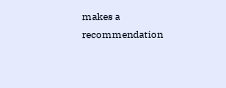makes a recommendation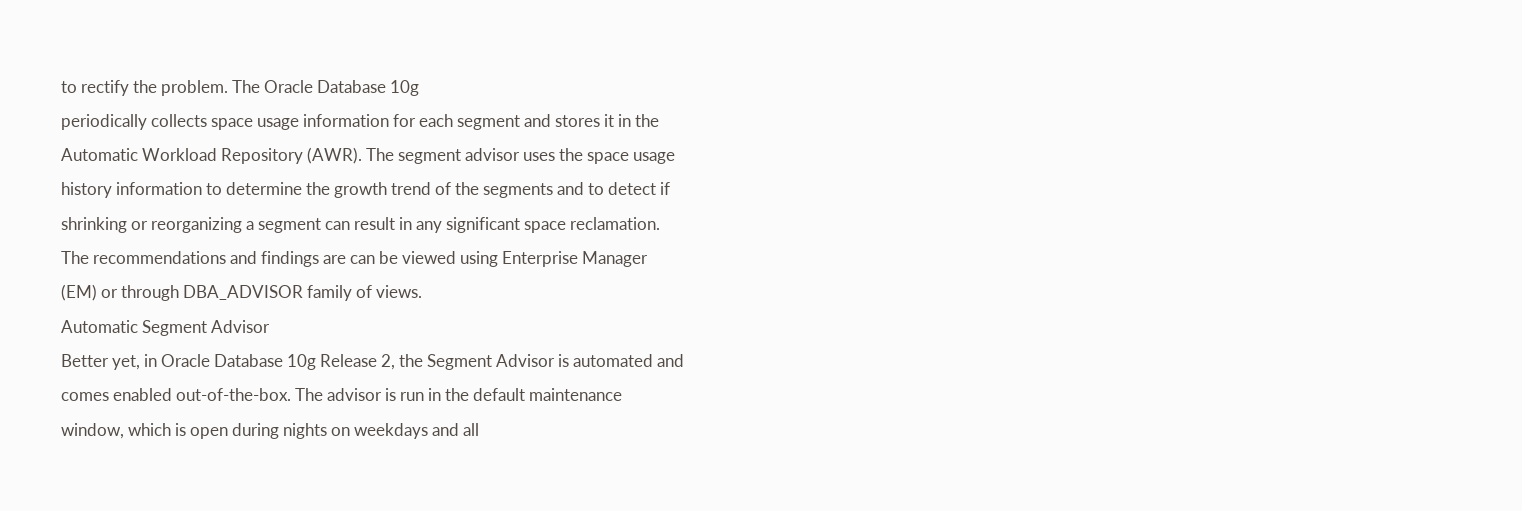to rectify the problem. The Oracle Database 10g
periodically collects space usage information for each segment and stores it in the
Automatic Workload Repository (AWR). The segment advisor uses the space usage
history information to determine the growth trend of the segments and to detect if
shrinking or reorganizing a segment can result in any significant space reclamation.
The recommendations and findings are can be viewed using Enterprise Manager
(EM) or through DBA_ADVISOR family of views.
Automatic Segment Advisor
Better yet, in Oracle Database 10g Release 2, the Segment Advisor is automated and
comes enabled out-of-the-box. The advisor is run in the default maintenance
window, which is open during nights on weekdays and all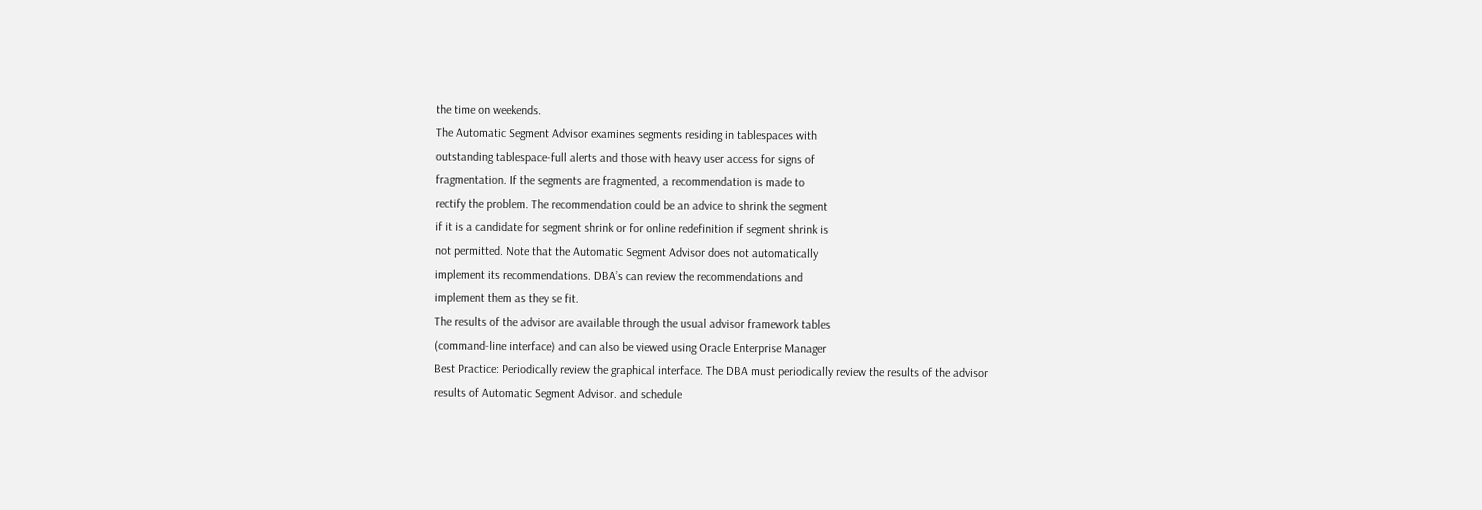the time on weekends.
The Automatic Segment Advisor examines segments residing in tablespaces with
outstanding tablespace-full alerts and those with heavy user access for signs of
fragmentation. If the segments are fragmented, a recommendation is made to
rectify the problem. The recommendation could be an advice to shrink the segment
if it is a candidate for segment shrink or for online redefinition if segment shrink is
not permitted. Note that the Automatic Segment Advisor does not automatically
implement its recommendations. DBA’s can review the recommendations and
implement them as they se fit.
The results of the advisor are available through the usual advisor framework tables
(command-line interface) and can also be viewed using Oracle Enterprise Manager
Best Practice: Periodically review the graphical interface. The DBA must periodically review the results of the advisor
results of Automatic Segment Advisor. and schedule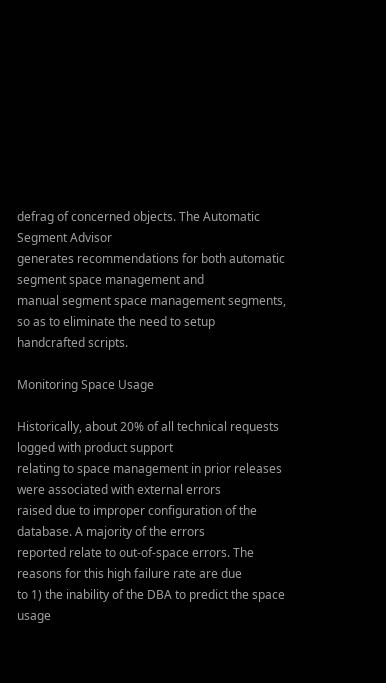defrag of concerned objects. The Automatic Segment Advisor
generates recommendations for both automatic segment space management and
manual segment space management segments, so as to eliminate the need to setup
handcrafted scripts.

Monitoring Space Usage

Historically, about 20% of all technical requests logged with product support
relating to space management in prior releases were associated with external errors
raised due to improper configuration of the database. A majority of the errors
reported relate to out-of-space errors. The reasons for this high failure rate are due
to 1) the inability of the DBA to predict the space usage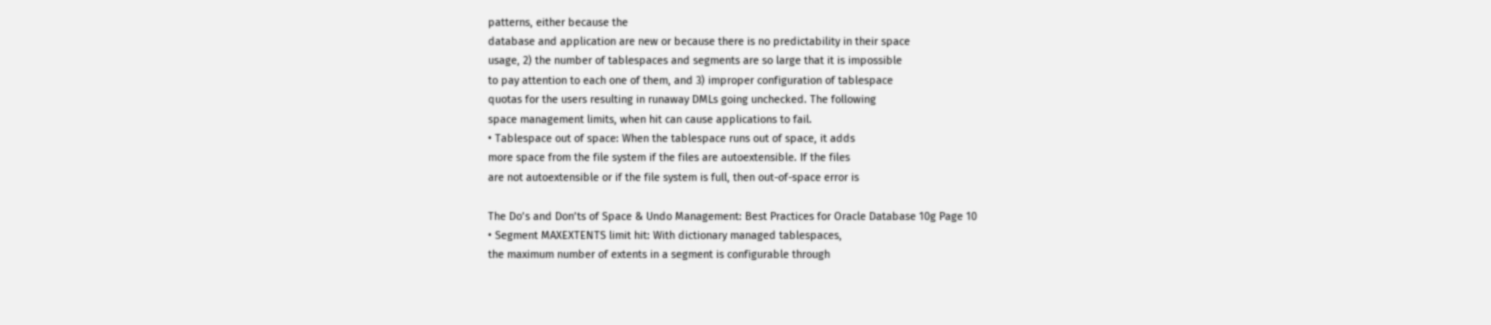patterns, either because the
database and application are new or because there is no predictability in their space
usage, 2) the number of tablespaces and segments are so large that it is impossible
to pay attention to each one of them, and 3) improper configuration of tablespace
quotas for the users resulting in runaway DMLs going unchecked. The following
space management limits, when hit can cause applications to fail.
• Tablespace out of space: When the tablespace runs out of space, it adds
more space from the file system if the files are autoextensible. If the files
are not autoextensible or if the file system is full, then out-of-space error is

The Do’s and Don’ts of Space & Undo Management: Best Practices for Oracle Database 10g Page 10
• Segment MAXEXTENTS limit hit: With dictionary managed tablespaces,
the maximum number of extents in a segment is configurable through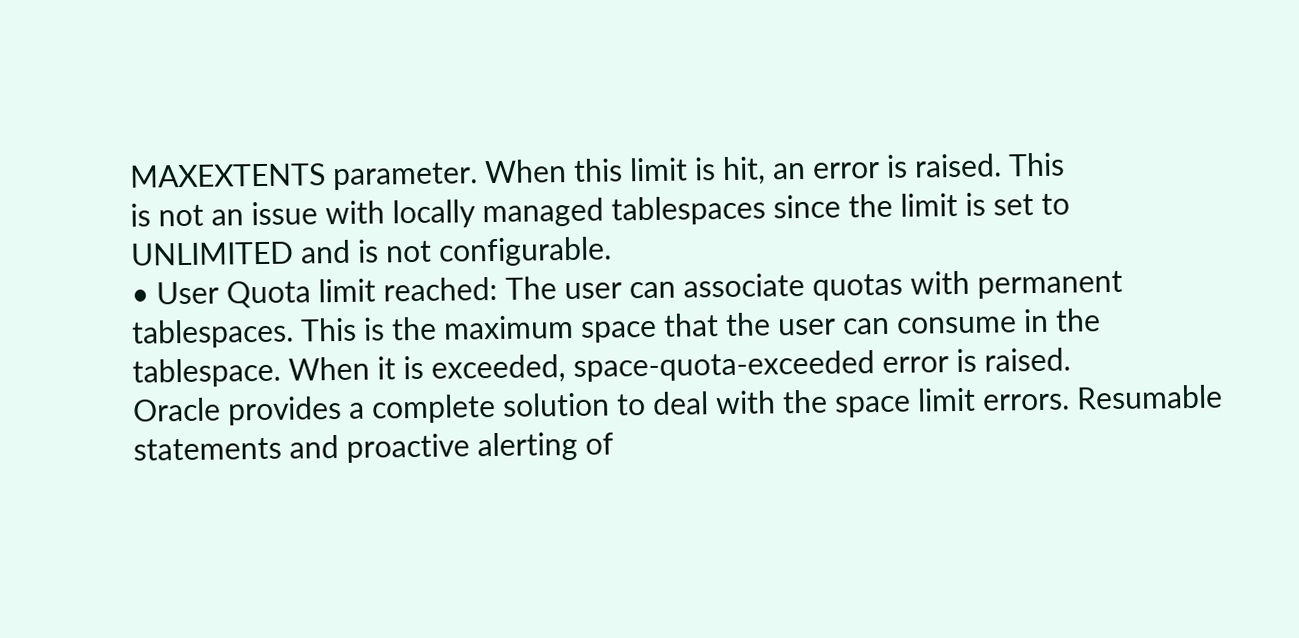MAXEXTENTS parameter. When this limit is hit, an error is raised. This
is not an issue with locally managed tablespaces since the limit is set to
UNLIMITED and is not configurable.
• User Quota limit reached: The user can associate quotas with permanent
tablespaces. This is the maximum space that the user can consume in the
tablespace. When it is exceeded, space-quota-exceeded error is raised.
Oracle provides a complete solution to deal with the space limit errors. Resumable
statements and proactive alerting of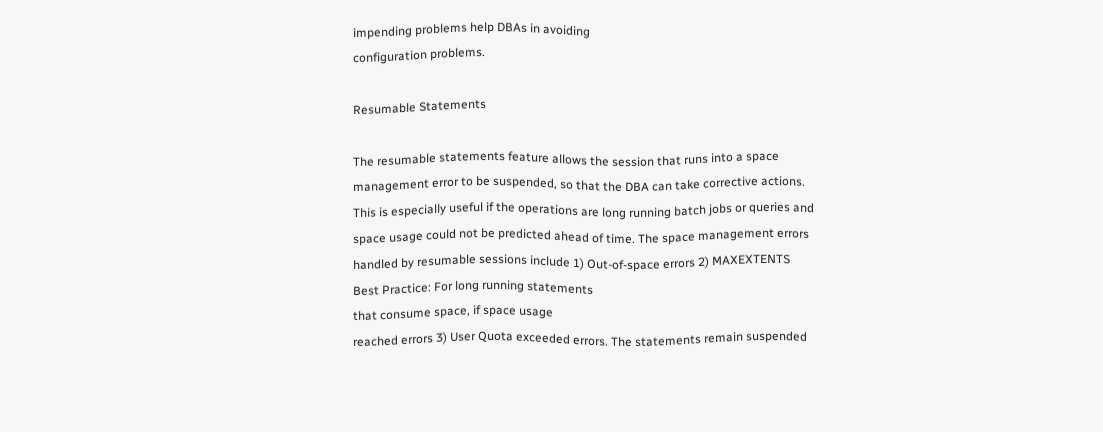impending problems help DBAs in avoiding
configuration problems.

Resumable Statements

The resumable statements feature allows the session that runs into a space
management error to be suspended, so that the DBA can take corrective actions.
This is especially useful if the operations are long running batch jobs or queries and
space usage could not be predicted ahead of time. The space management errors
handled by resumable sessions include 1) Out-of-space errors 2) MAXEXTENTS
Best Practice: For long running statements
that consume space, if space usage
reached errors 3) User Quota exceeded errors. The statements remain suspended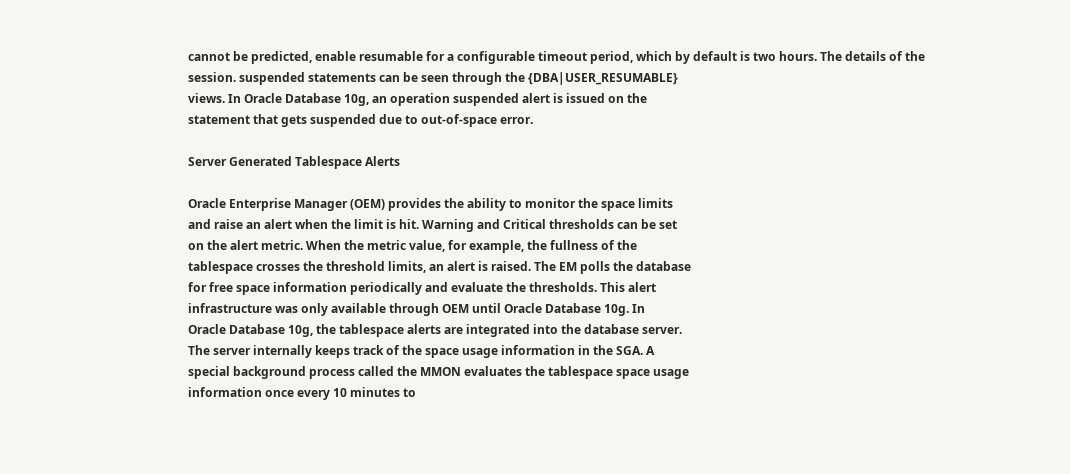cannot be predicted, enable resumable for a configurable timeout period, which by default is two hours. The details of the
session. suspended statements can be seen through the {DBA|USER_RESUMABLE}
views. In Oracle Database 10g, an operation suspended alert is issued on the
statement that gets suspended due to out-of-space error.

Server Generated Tablespace Alerts

Oracle Enterprise Manager (OEM) provides the ability to monitor the space limits
and raise an alert when the limit is hit. Warning and Critical thresholds can be set
on the alert metric. When the metric value, for example, the fullness of the
tablespace crosses the threshold limits, an alert is raised. The EM polls the database
for free space information periodically and evaluate the thresholds. This alert
infrastructure was only available through OEM until Oracle Database 10g. In
Oracle Database 10g, the tablespace alerts are integrated into the database server.
The server internally keeps track of the space usage information in the SGA. A
special background process called the MMON evaluates the tablespace space usage
information once every 10 minutes to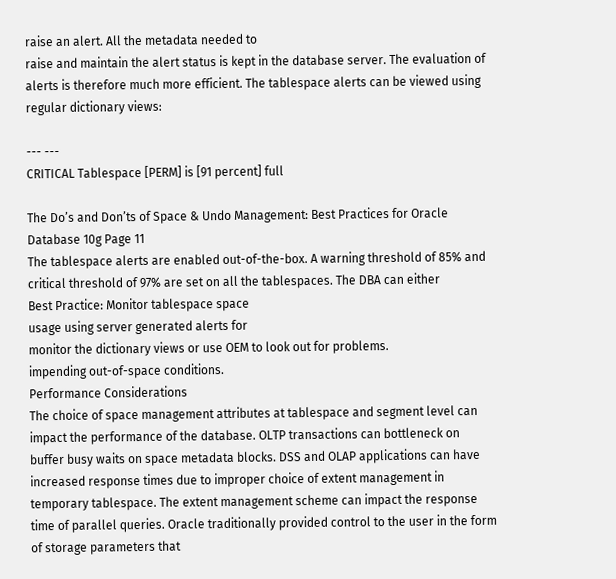raise an alert. All the metadata needed to
raise and maintain the alert status is kept in the database server. The evaluation of
alerts is therefore much more efficient. The tablespace alerts can be viewed using
regular dictionary views:

--- ---
CRITICAL Tablespace [PERM] is [91 percent] full

The Do’s and Don’ts of Space & Undo Management: Best Practices for Oracle Database 10g Page 11
The tablespace alerts are enabled out-of-the-box. A warning threshold of 85% and
critical threshold of 97% are set on all the tablespaces. The DBA can either
Best Practice: Monitor tablespace space
usage using server generated alerts for
monitor the dictionary views or use OEM to look out for problems.
impending out-of-space conditions.
Performance Considerations
The choice of space management attributes at tablespace and segment level can
impact the performance of the database. OLTP transactions can bottleneck on
buffer busy waits on space metadata blocks. DSS and OLAP applications can have
increased response times due to improper choice of extent management in
temporary tablespace. The extent management scheme can impact the response
time of parallel queries. Oracle traditionally provided control to the user in the form
of storage parameters that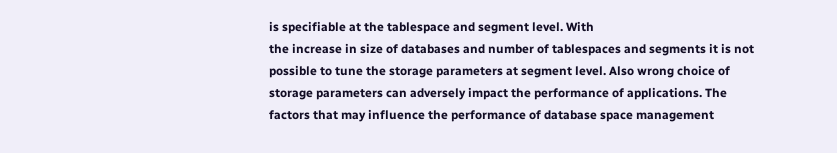is specifiable at the tablespace and segment level. With
the increase in size of databases and number of tablespaces and segments it is not
possible to tune the storage parameters at segment level. Also wrong choice of
storage parameters can adversely impact the performance of applications. The
factors that may influence the performance of database space management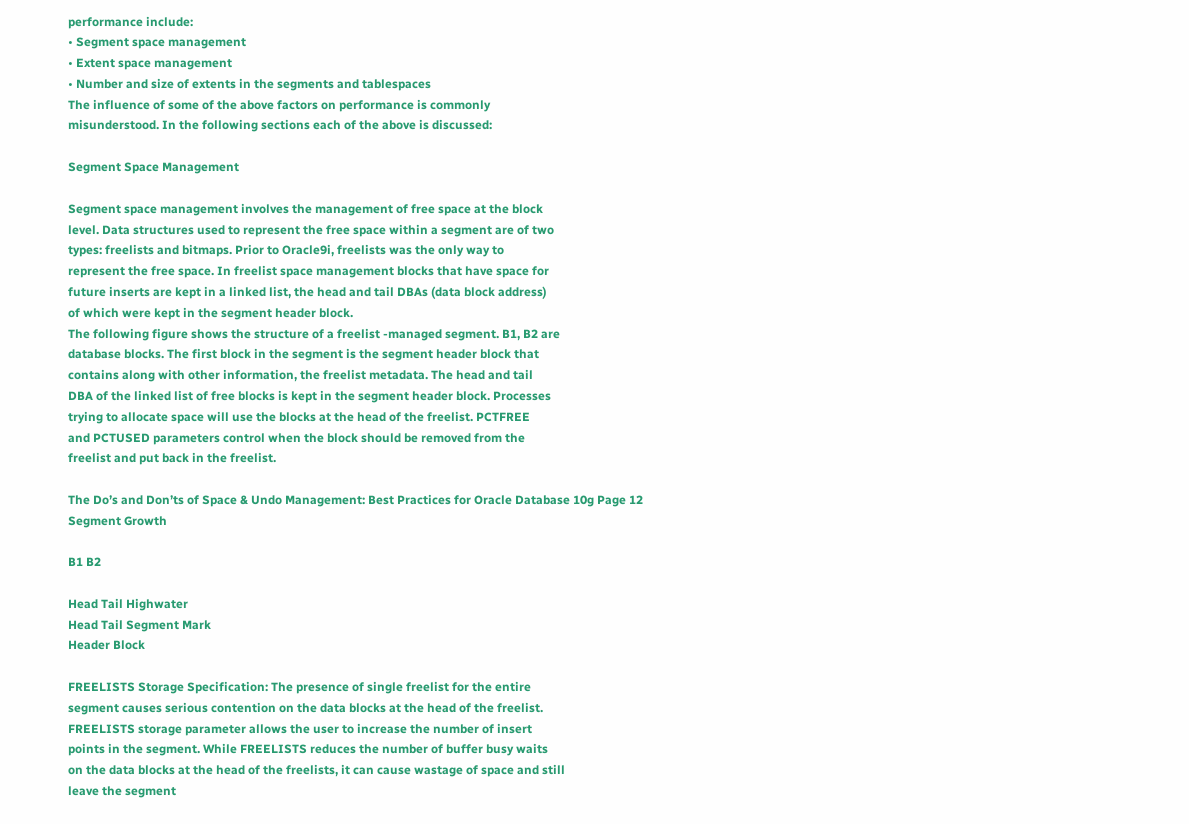performance include:
• Segment space management
• Extent space management
• Number and size of extents in the segments and tablespaces
The influence of some of the above factors on performance is commonly
misunderstood. In the following sections each of the above is discussed:

Segment Space Management

Segment space management involves the management of free space at the block
level. Data structures used to represent the free space within a segment are of two
types: freelists and bitmaps. Prior to Oracle9i, freelists was the only way to
represent the free space. In freelist space management blocks that have space for
future inserts are kept in a linked list, the head and tail DBAs (data block address)
of which were kept in the segment header block.
The following figure shows the structure of a freelist -managed segment. B1, B2 are
database blocks. The first block in the segment is the segment header block that
contains along with other information, the freelist metadata. The head and tail
DBA of the linked list of free blocks is kept in the segment header block. Processes
trying to allocate space will use the blocks at the head of the freelist. PCTFREE
and PCTUSED parameters control when the block should be removed from the
freelist and put back in the freelist.

The Do’s and Don’ts of Space & Undo Management: Best Practices for Oracle Database 10g Page 12
Segment Growth

B1 B2

Head Tail Highwater
Head Tail Segment Mark
Header Block

FREELISTS Storage Specification: The presence of single freelist for the entire
segment causes serious contention on the data blocks at the head of the freelist.
FREELISTS storage parameter allows the user to increase the number of insert
points in the segment. While FREELISTS reduces the number of buffer busy waits
on the data blocks at the head of the freelists, it can cause wastage of space and still
leave the segment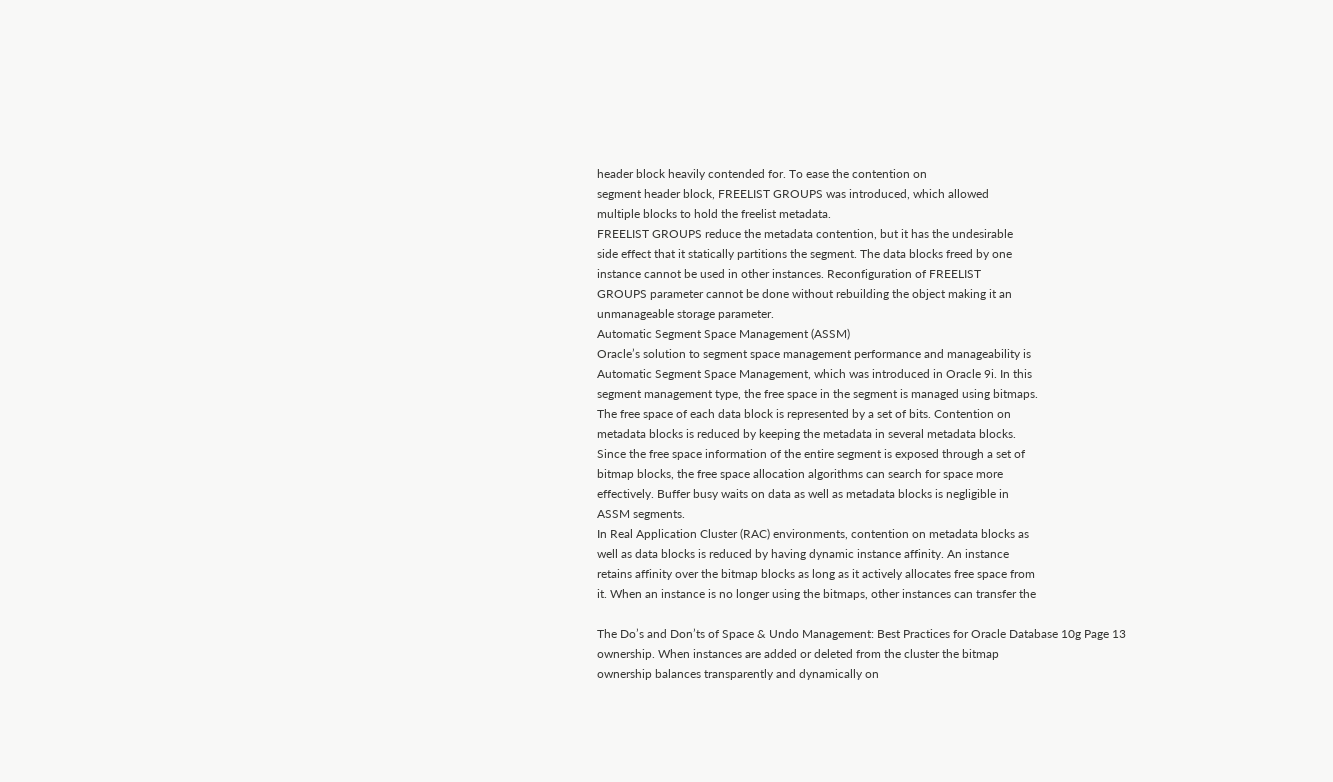header block heavily contended for. To ease the contention on
segment header block, FREELIST GROUPS was introduced, which allowed
multiple blocks to hold the freelist metadata.
FREELIST GROUPS reduce the metadata contention, but it has the undesirable
side effect that it statically partitions the segment. The data blocks freed by one
instance cannot be used in other instances. Reconfiguration of FREELIST
GROUPS parameter cannot be done without rebuilding the object making it an
unmanageable storage parameter.
Automatic Segment Space Management (ASSM)
Oracle’s solution to segment space management performance and manageability is
Automatic Segment Space Management, which was introduced in Oracle 9i. In this
segment management type, the free space in the segment is managed using bitmaps.
The free space of each data block is represented by a set of bits. Contention on
metadata blocks is reduced by keeping the metadata in several metadata blocks.
Since the free space information of the entire segment is exposed through a set of
bitmap blocks, the free space allocation algorithms can search for space more
effectively. Buffer busy waits on data as well as metadata blocks is negligible in
ASSM segments.
In Real Application Cluster (RAC) environments, contention on metadata blocks as
well as data blocks is reduced by having dynamic instance affinity. An instance
retains affinity over the bitmap blocks as long as it actively allocates free space from
it. When an instance is no longer using the bitmaps, other instances can transfer the

The Do’s and Don’ts of Space & Undo Management: Best Practices for Oracle Database 10g Page 13
ownership. When instances are added or deleted from the cluster the bitmap
ownership balances transparently and dynamically on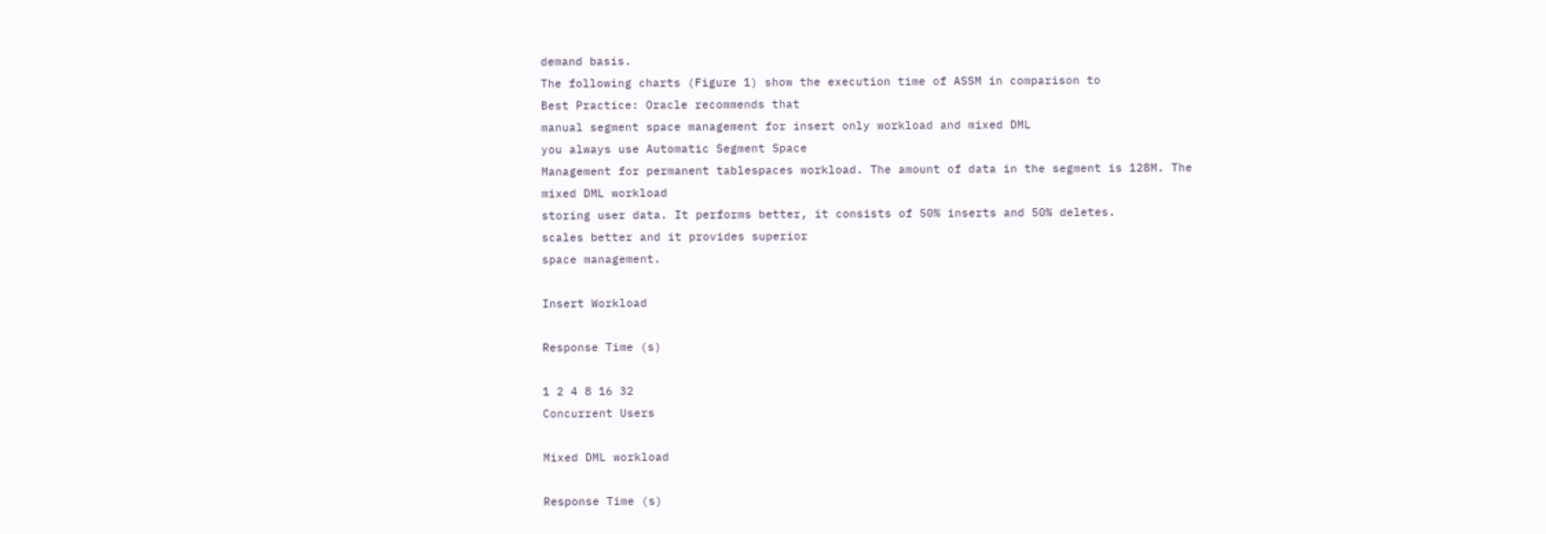demand basis.
The following charts (Figure 1) show the execution time of ASSM in comparison to
Best Practice: Oracle recommends that
manual segment space management for insert only workload and mixed DML
you always use Automatic Segment Space
Management for permanent tablespaces workload. The amount of data in the segment is 128M. The mixed DML workload
storing user data. It performs better, it consists of 50% inserts and 50% deletes.
scales better and it provides superior
space management.

Insert Workload

Response Time (s)

1 2 4 8 16 32
Concurrent Users

Mixed DML workload

Response Time (s)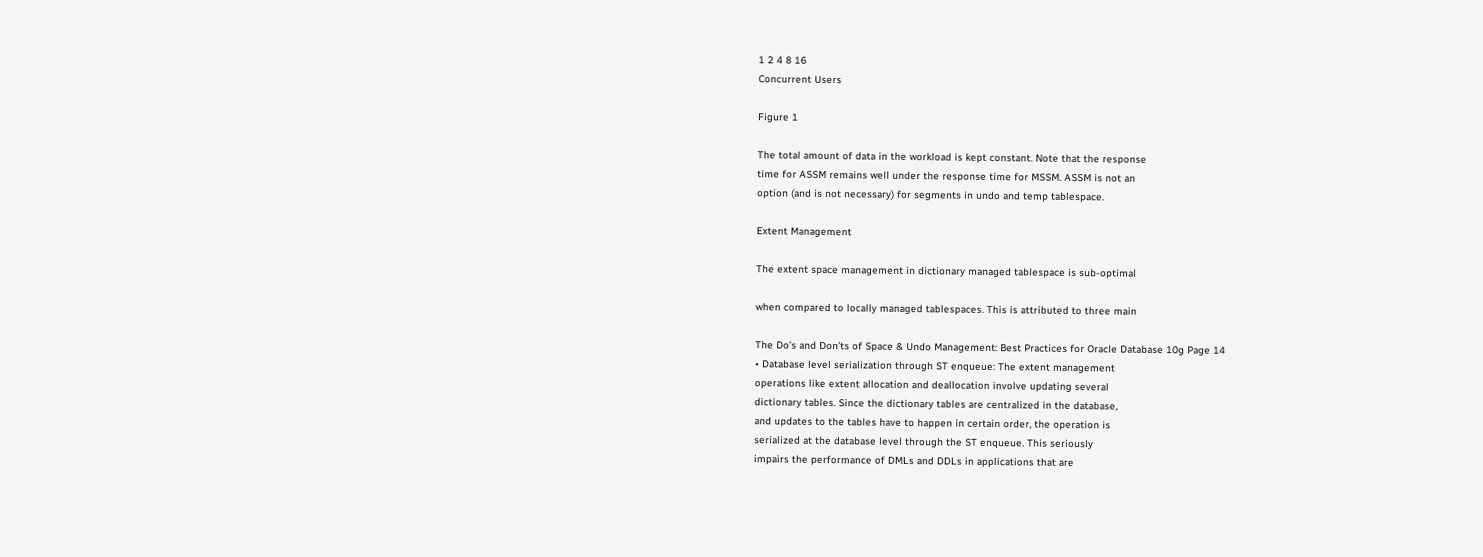1 2 4 8 16
Concurrent Users

Figure 1

The total amount of data in the workload is kept constant. Note that the response
time for ASSM remains well under the response time for MSSM. ASSM is not an
option (and is not necessary) for segments in undo and temp tablespace.

Extent Management

The extent space management in dictionary managed tablespace is sub-optimal

when compared to locally managed tablespaces. This is attributed to three main

The Do’s and Don’ts of Space & Undo Management: Best Practices for Oracle Database 10g Page 14
• Database level serialization through ST enqueue: The extent management
operations like extent allocation and deallocation involve updating several
dictionary tables. Since the dictionary tables are centralized in the database,
and updates to the tables have to happen in certain order, the operation is
serialized at the database level through the ST enqueue. This seriously
impairs the performance of DMLs and DDLs in applications that are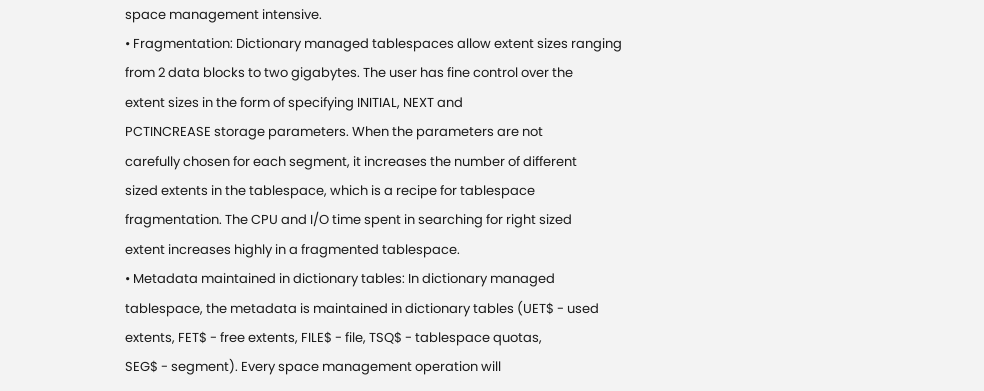space management intensive.
• Fragmentation: Dictionary managed tablespaces allow extent sizes ranging
from 2 data blocks to two gigabytes. The user has fine control over the
extent sizes in the form of specifying INITIAL, NEXT and
PCTINCREASE storage parameters. When the parameters are not
carefully chosen for each segment, it increases the number of different
sized extents in the tablespace, which is a recipe for tablespace
fragmentation. The CPU and I/O time spent in searching for right sized
extent increases highly in a fragmented tablespace.
• Metadata maintained in dictionary tables: In dictionary managed
tablespace, the metadata is maintained in dictionary tables (UET$ - used
extents, FET$ - free extents, FILE$ - file, TSQ$ - tablespace quotas,
SEG$ - segment). Every space management operation will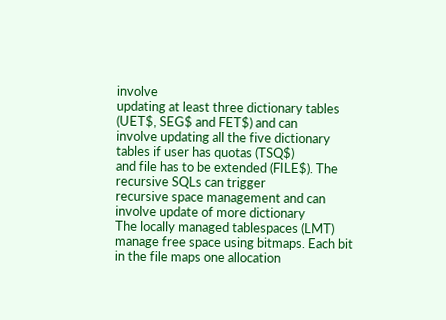involve
updating at least three dictionary tables (UET$, SEG$ and FET$) and can
involve updating all the five dictionary tables if user has quotas (TSQ$)
and file has to be extended (FILE$). The recursive SQLs can trigger
recursive space management and can involve update of more dictionary
The locally managed tablespaces (LMT) manage free space using bitmaps. Each bit
in the file maps one allocation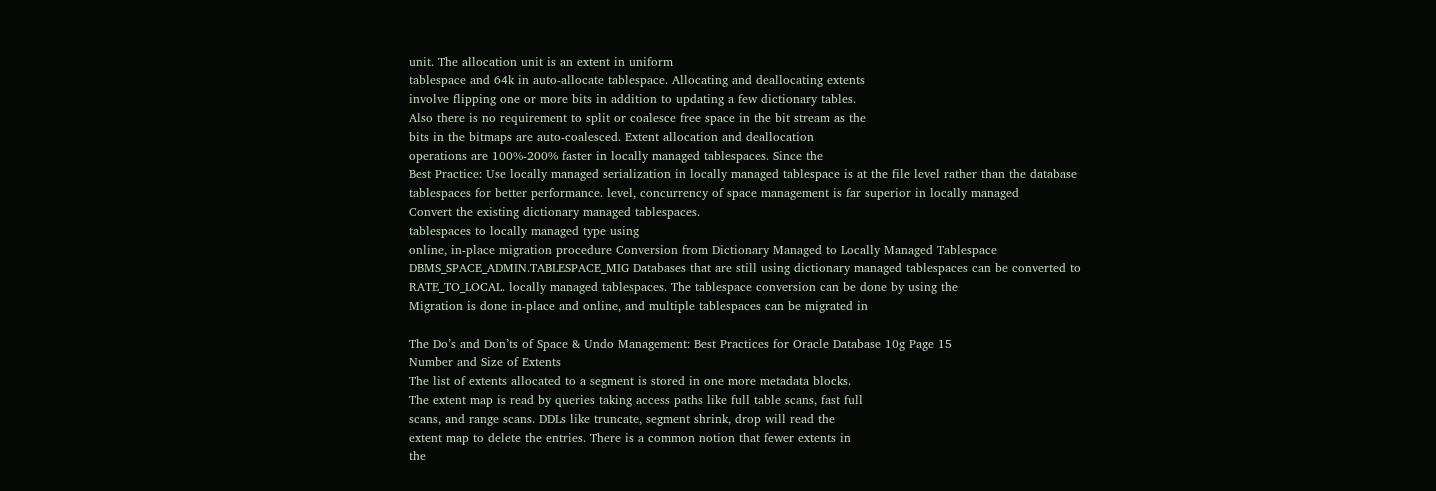unit. The allocation unit is an extent in uniform
tablespace and 64k in auto-allocate tablespace. Allocating and deallocating extents
involve flipping one or more bits in addition to updating a few dictionary tables.
Also there is no requirement to split or coalesce free space in the bit stream as the
bits in the bitmaps are auto-coalesced. Extent allocation and deallocation
operations are 100%-200% faster in locally managed tablespaces. Since the
Best Practice: Use locally managed serialization in locally managed tablespace is at the file level rather than the database
tablespaces for better performance. level, concurrency of space management is far superior in locally managed
Convert the existing dictionary managed tablespaces.
tablespaces to locally managed type using
online, in-place migration procedure Conversion from Dictionary Managed to Locally Managed Tablespace
DBMS_SPACE_ADMIN.TABLESPACE_MIG Databases that are still using dictionary managed tablespaces can be converted to
RATE_TO_LOCAL. locally managed tablespaces. The tablespace conversion can be done by using the
Migration is done in-place and online, and multiple tablespaces can be migrated in

The Do’s and Don’ts of Space & Undo Management: Best Practices for Oracle Database 10g Page 15
Number and Size of Extents
The list of extents allocated to a segment is stored in one more metadata blocks.
The extent map is read by queries taking access paths like full table scans, fast full
scans, and range scans. DDLs like truncate, segment shrink, drop will read the
extent map to delete the entries. There is a common notion that fewer extents in
the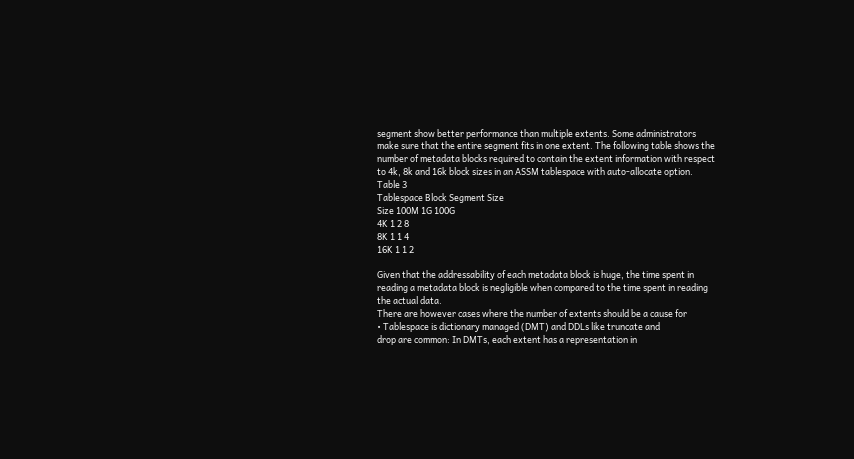segment show better performance than multiple extents. Some administrators
make sure that the entire segment fits in one extent. The following table shows the
number of metadata blocks required to contain the extent information with respect
to 4k, 8k and 16k block sizes in an ASSM tablespace with auto-allocate option.
Table 3
Tablespace Block Segment Size
Size 100M 1G 100G
4K 1 2 8
8K 1 1 4
16K 1 1 2

Given that the addressability of each metadata block is huge, the time spent in
reading a metadata block is negligible when compared to the time spent in reading
the actual data.
There are however cases where the number of extents should be a cause for
• Tablespace is dictionary managed (DMT) and DDLs like truncate and
drop are common: In DMTs, each extent has a representation in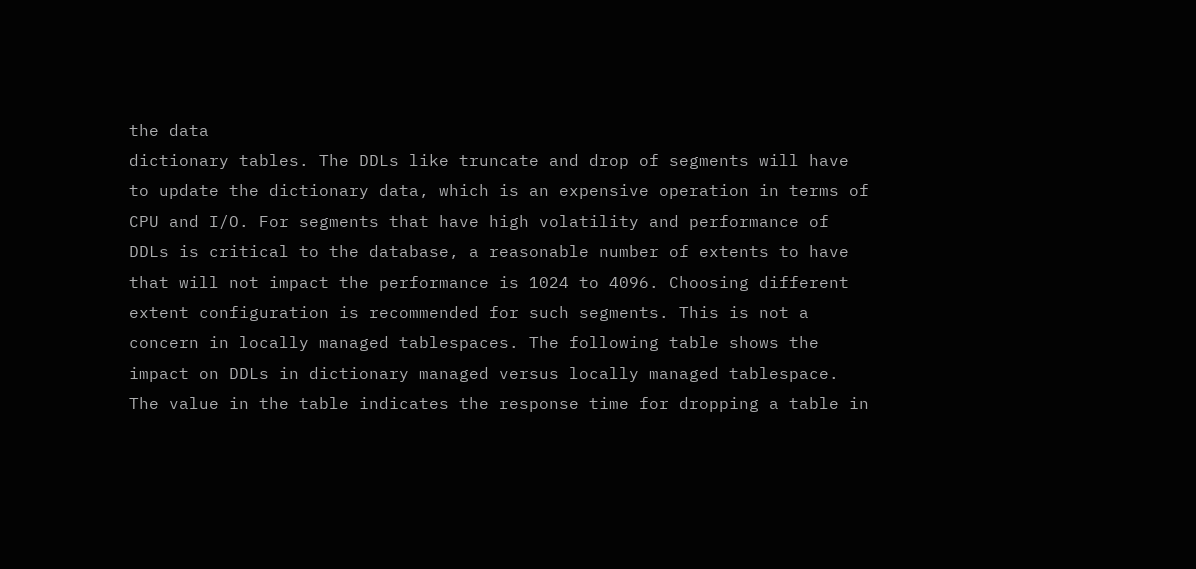the data
dictionary tables. The DDLs like truncate and drop of segments will have
to update the dictionary data, which is an expensive operation in terms of
CPU and I/O. For segments that have high volatility and performance of
DDLs is critical to the database, a reasonable number of extents to have
that will not impact the performance is 1024 to 4096. Choosing different
extent configuration is recommended for such segments. This is not a
concern in locally managed tablespaces. The following table shows the
impact on DDLs in dictionary managed versus locally managed tablespace.
The value in the table indicates the response time for dropping a table in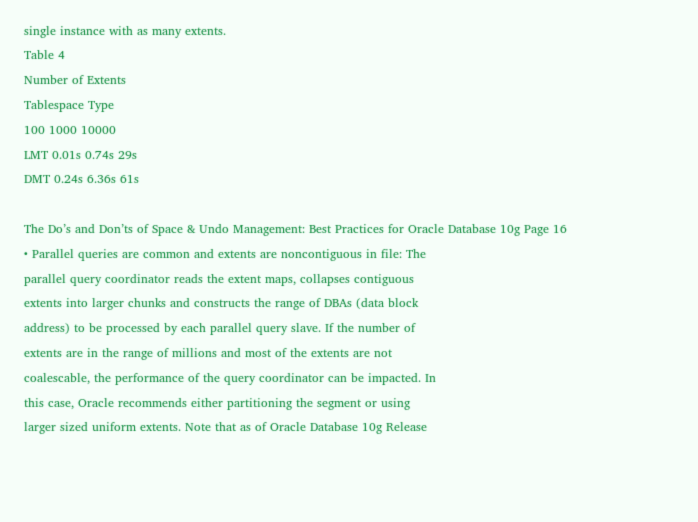single instance with as many extents.
Table 4
Number of Extents
Tablespace Type
100 1000 10000
LMT 0.01s 0.74s 29s
DMT 0.24s 6.36s 61s

The Do’s and Don’ts of Space & Undo Management: Best Practices for Oracle Database 10g Page 16
• Parallel queries are common and extents are noncontiguous in file: The
parallel query coordinator reads the extent maps, collapses contiguous
extents into larger chunks and constructs the range of DBAs (data block
address) to be processed by each parallel query slave. If the number of
extents are in the range of millions and most of the extents are not
coalescable, the performance of the query coordinator can be impacted. In
this case, Oracle recommends either partitioning the segment or using
larger sized uniform extents. Note that as of Oracle Database 10g Release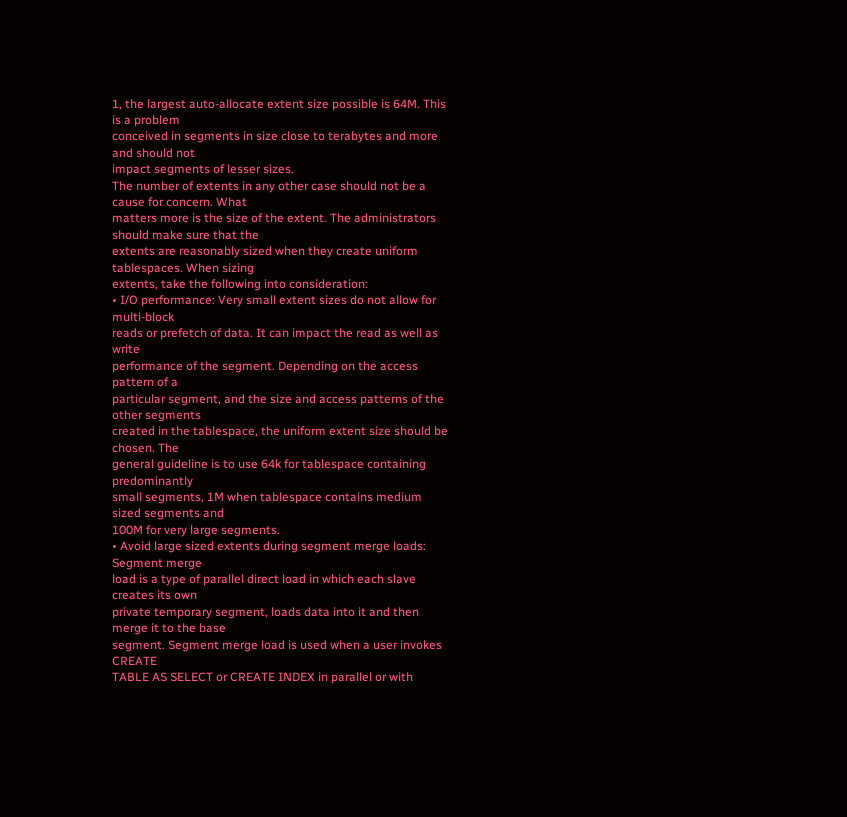1, the largest auto-allocate extent size possible is 64M. This is a problem
conceived in segments in size close to terabytes and more and should not
impact segments of lesser sizes.
The number of extents in any other case should not be a cause for concern. What
matters more is the size of the extent. The administrators should make sure that the
extents are reasonably sized when they create uniform tablespaces. When sizing
extents, take the following into consideration:
• I/O performance: Very small extent sizes do not allow for multi-block
reads or prefetch of data. It can impact the read as well as write
performance of the segment. Depending on the access pattern of a
particular segment, and the size and access patterns of the other segments
created in the tablespace, the uniform extent size should be chosen. The
general guideline is to use 64k for tablespace containing predominantly
small segments, 1M when tablespace contains medium sized segments and
100M for very large segments.
• Avoid large sized extents during segment merge loads: Segment merge
load is a type of parallel direct load in which each slave creates its own
private temporary segment, loads data into it and then merge it to the base
segment. Segment merge load is used when a user invokes CREATE
TABLE AS SELECT or CREATE INDEX in parallel or with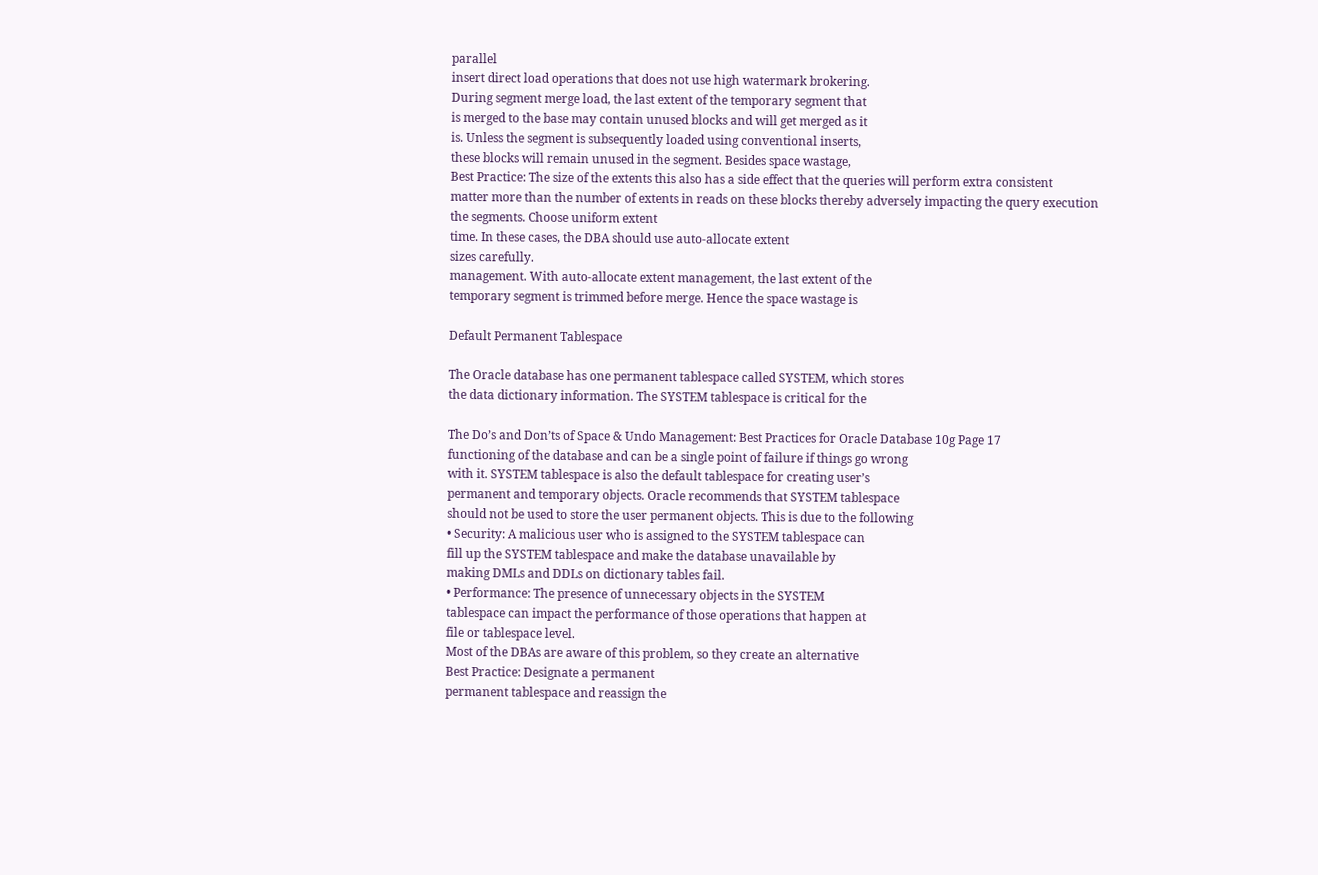parallel
insert direct load operations that does not use high watermark brokering.
During segment merge load, the last extent of the temporary segment that
is merged to the base may contain unused blocks and will get merged as it
is. Unless the segment is subsequently loaded using conventional inserts,
these blocks will remain unused in the segment. Besides space wastage,
Best Practice: The size of the extents this also has a side effect that the queries will perform extra consistent
matter more than the number of extents in reads on these blocks thereby adversely impacting the query execution
the segments. Choose uniform extent
time. In these cases, the DBA should use auto-allocate extent
sizes carefully.
management. With auto-allocate extent management, the last extent of the
temporary segment is trimmed before merge. Hence the space wastage is

Default Permanent Tablespace

The Oracle database has one permanent tablespace called SYSTEM, which stores
the data dictionary information. The SYSTEM tablespace is critical for the

The Do’s and Don’ts of Space & Undo Management: Best Practices for Oracle Database 10g Page 17
functioning of the database and can be a single point of failure if things go wrong
with it. SYSTEM tablespace is also the default tablespace for creating user’s
permanent and temporary objects. Oracle recommends that SYSTEM tablespace
should not be used to store the user permanent objects. This is due to the following
• Security: A malicious user who is assigned to the SYSTEM tablespace can
fill up the SYSTEM tablespace and make the database unavailable by
making DMLs and DDLs on dictionary tables fail.
• Performance: The presence of unnecessary objects in the SYSTEM
tablespace can impact the performance of those operations that happen at
file or tablespace level.
Most of the DBAs are aware of this problem, so they create an alternative
Best Practice: Designate a permanent
permanent tablespace and reassign the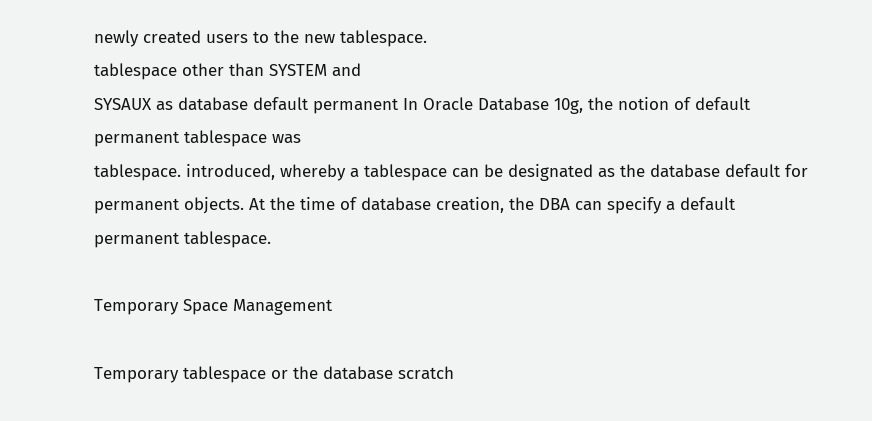newly created users to the new tablespace.
tablespace other than SYSTEM and
SYSAUX as database default permanent In Oracle Database 10g, the notion of default permanent tablespace was
tablespace. introduced, whereby a tablespace can be designated as the database default for
permanent objects. At the time of database creation, the DBA can specify a default
permanent tablespace.

Temporary Space Management

Temporary tablespace or the database scratch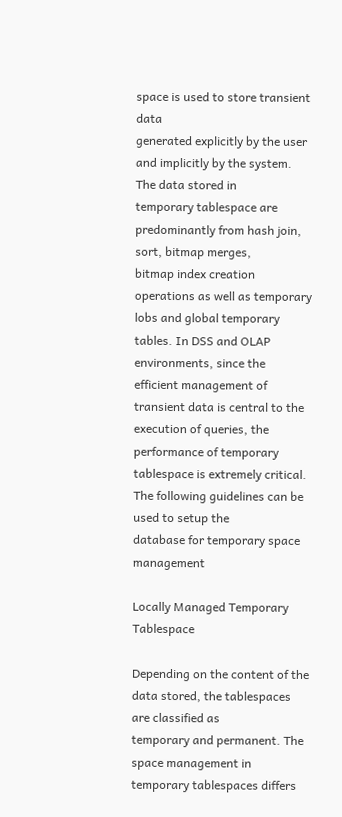space is used to store transient data
generated explicitly by the user and implicitly by the system. The data stored in
temporary tablespace are predominantly from hash join, sort, bitmap merges,
bitmap index creation operations as well as temporary lobs and global temporary
tables. In DSS and OLAP environments, since the efficient management of
transient data is central to the execution of queries, the performance of temporary
tablespace is extremely critical. The following guidelines can be used to setup the
database for temporary space management

Locally Managed Temporary Tablespace

Depending on the content of the data stored, the tablespaces are classified as
temporary and permanent. The space management in temporary tablespaces differs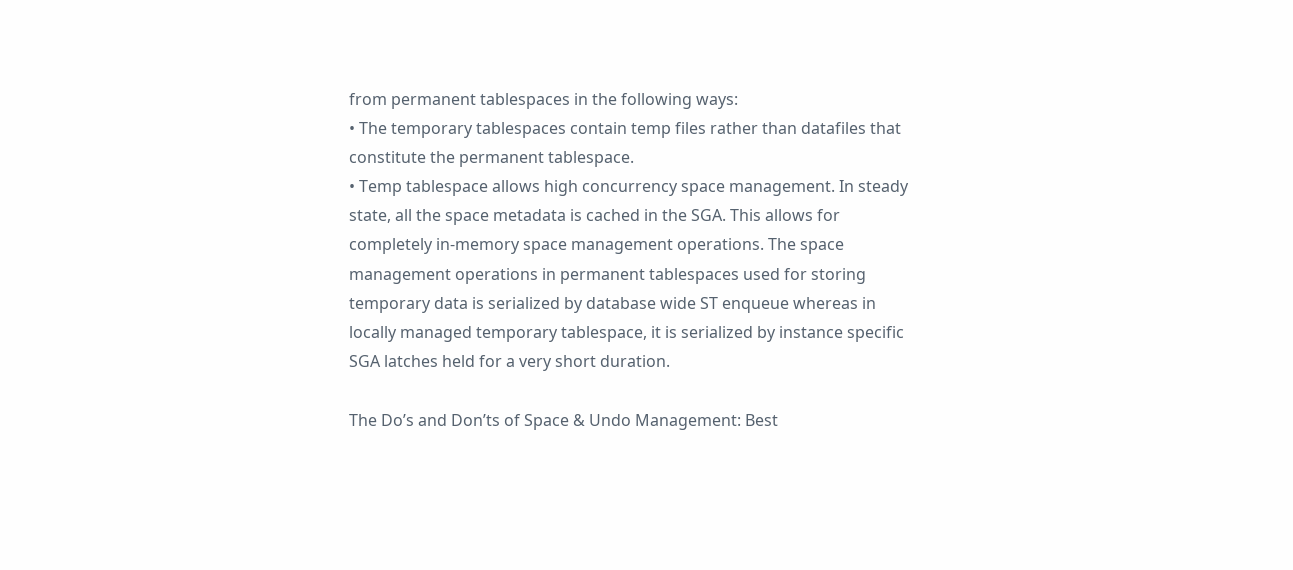from permanent tablespaces in the following ways:
• The temporary tablespaces contain temp files rather than datafiles that
constitute the permanent tablespace.
• Temp tablespace allows high concurrency space management. In steady
state, all the space metadata is cached in the SGA. This allows for
completely in-memory space management operations. The space
management operations in permanent tablespaces used for storing
temporary data is serialized by database wide ST enqueue whereas in
locally managed temporary tablespace, it is serialized by instance specific
SGA latches held for a very short duration.

The Do’s and Don’ts of Space & Undo Management: Best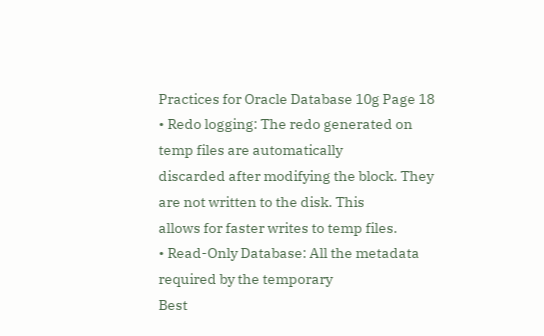Practices for Oracle Database 10g Page 18
• Redo logging: The redo generated on temp files are automatically
discarded after modifying the block. They are not written to the disk. This
allows for faster writes to temp files.
• Read-Only Database: All the metadata required by the temporary
Best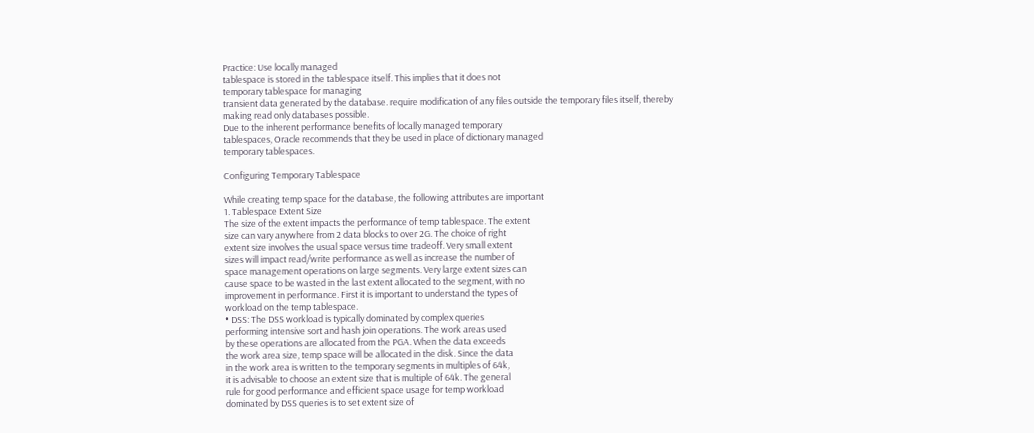Practice: Use locally managed
tablespace is stored in the tablespace itself. This implies that it does not
temporary tablespace for managing
transient data generated by the database. require modification of any files outside the temporary files itself, thereby
making read only databases possible.
Due to the inherent performance benefits of locally managed temporary
tablespaces, Oracle recommends that they be used in place of dictionary managed
temporary tablespaces.

Configuring Temporary Tablespace

While creating temp space for the database, the following attributes are important
1. Tablespace Extent Size
The size of the extent impacts the performance of temp tablespace. The extent
size can vary anywhere from 2 data blocks to over 2G. The choice of right
extent size involves the usual space versus time tradeoff. Very small extent
sizes will impact read/write performance as well as increase the number of
space management operations on large segments. Very large extent sizes can
cause space to be wasted in the last extent allocated to the segment, with no
improvement in performance. First it is important to understand the types of
workload on the temp tablespace.
• DSS: The DSS workload is typically dominated by complex queries
performing intensive sort and hash join operations. The work areas used
by these operations are allocated from the PGA. When the data exceeds
the work area size, temp space will be allocated in the disk. Since the data
in the work area is written to the temporary segments in multiples of 64k,
it is advisable to choose an extent size that is multiple of 64k. The general
rule for good performance and efficient space usage for temp workload
dominated by DSS queries is to set extent size of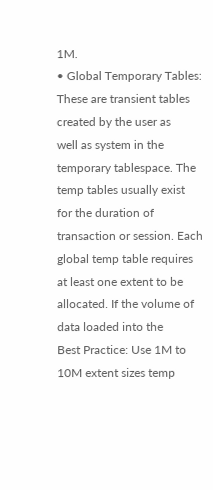1M.
• Global Temporary Tables: These are transient tables created by the user as
well as system in the temporary tablespace. The temp tables usually exist
for the duration of transaction or session. Each global temp table requires
at least one extent to be allocated. If the volume of data loaded into the
Best Practice: Use 1M to 10M extent sizes temp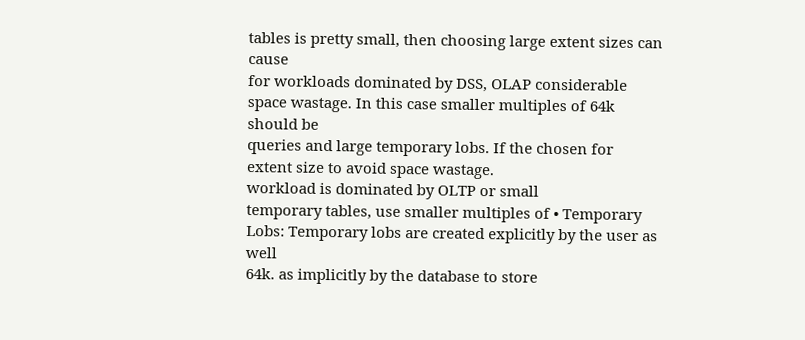tables is pretty small, then choosing large extent sizes can cause
for workloads dominated by DSS, OLAP considerable space wastage. In this case smaller multiples of 64k should be
queries and large temporary lobs. If the chosen for extent size to avoid space wastage.
workload is dominated by OLTP or small
temporary tables, use smaller multiples of • Temporary Lobs: Temporary lobs are created explicitly by the user as well
64k. as implicitly by the database to store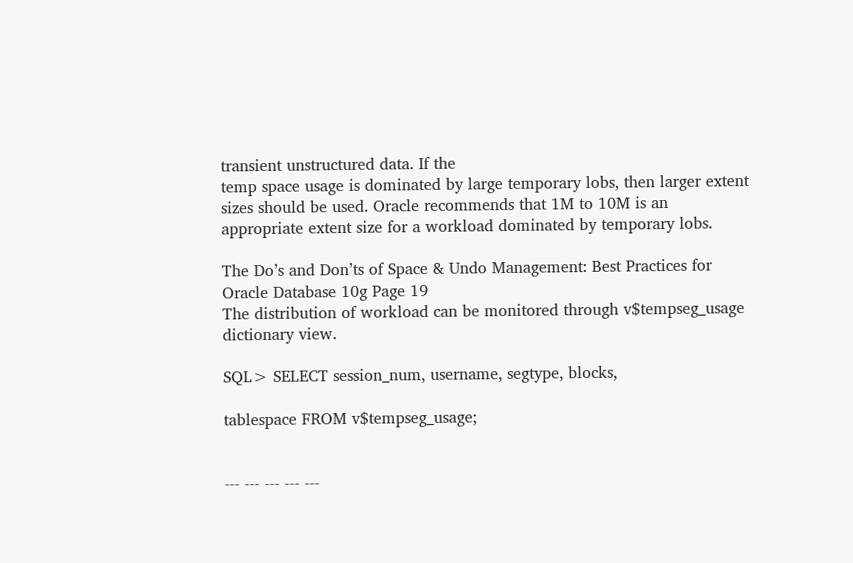transient unstructured data. If the
temp space usage is dominated by large temporary lobs, then larger extent
sizes should be used. Oracle recommends that 1M to 10M is an
appropriate extent size for a workload dominated by temporary lobs.

The Do’s and Don’ts of Space & Undo Management: Best Practices for Oracle Database 10g Page 19
The distribution of workload can be monitored through v$tempseg_usage
dictionary view.

SQL> SELECT session_num, username, segtype, blocks,

tablespace FROM v$tempseg_usage;


--- --- --- --- ---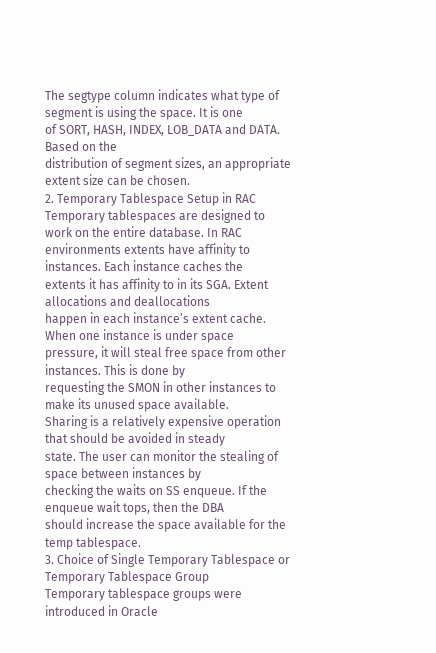The segtype column indicates what type of segment is using the space. It is one
of SORT, HASH, INDEX, LOB_DATA and DATA. Based on the
distribution of segment sizes, an appropriate extent size can be chosen.
2. Temporary Tablespace Setup in RAC
Temporary tablespaces are designed to work on the entire database. In RAC
environments extents have affinity to instances. Each instance caches the
extents it has affinity to in its SGA. Extent allocations and deallocations
happen in each instance’s extent cache. When one instance is under space
pressure, it will steal free space from other instances. This is done by
requesting the SMON in other instances to make its unused space available.
Sharing is a relatively expensive operation that should be avoided in steady
state. The user can monitor the stealing of space between instances by
checking the waits on SS enqueue. If the enqueue wait tops, then the DBA
should increase the space available for the temp tablespace.
3. Choice of Single Temporary Tablespace or Temporary Tablespace Group
Temporary tablespace groups were introduced in Oracle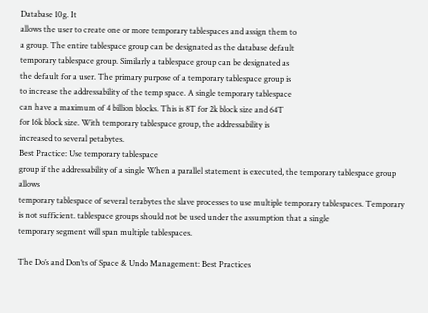Database 10g. It
allows the user to create one or more temporary tablespaces and assign them to
a group. The entire tablespace group can be designated as the database default
temporary tablespace group. Similarly a tablespace group can be designated as
the default for a user. The primary purpose of a temporary tablespace group is
to increase the addressability of the temp space. A single temporary tablespace
can have a maximum of 4 billion blocks. This is 8T for 2k block size and 64T
for 16k block size. With temporary tablespace group, the addressability is
increased to several petabytes.
Best Practice: Use temporary tablespace
group if the addressability of a single When a parallel statement is executed, the temporary tablespace group allows
temporary tablespace of several terabytes the slave processes to use multiple temporary tablespaces. Temporary
is not sufficient. tablespace groups should not be used under the assumption that a single
temporary segment will span multiple tablespaces.

The Do’s and Don’ts of Space & Undo Management: Best Practices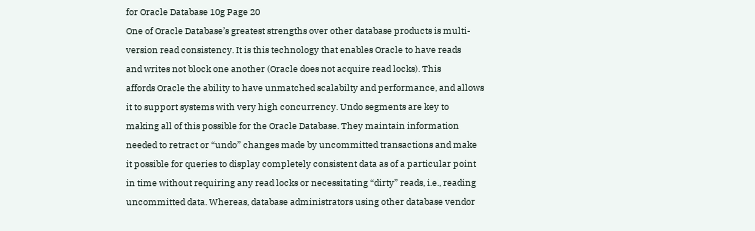for Oracle Database 10g Page 20
One of Oracle Database’s greatest strengths over other database products is multi-
version read consistency. It is this technology that enables Oracle to have reads
and writes not block one another (Oracle does not acquire read locks). This
affords Oracle the ability to have unmatched scalabilty and performance, and allows
it to support systems with very high concurrency. Undo segments are key to
making all of this possible for the Oracle Database. They maintain information
needed to retract or “undo” changes made by uncommitted transactions and make
it possible for queries to display completely consistent data as of a particular point
in time without requiring any read locks or necessitating “dirty” reads, i.e., reading
uncommitted data. Whereas, database administrators using other database vendor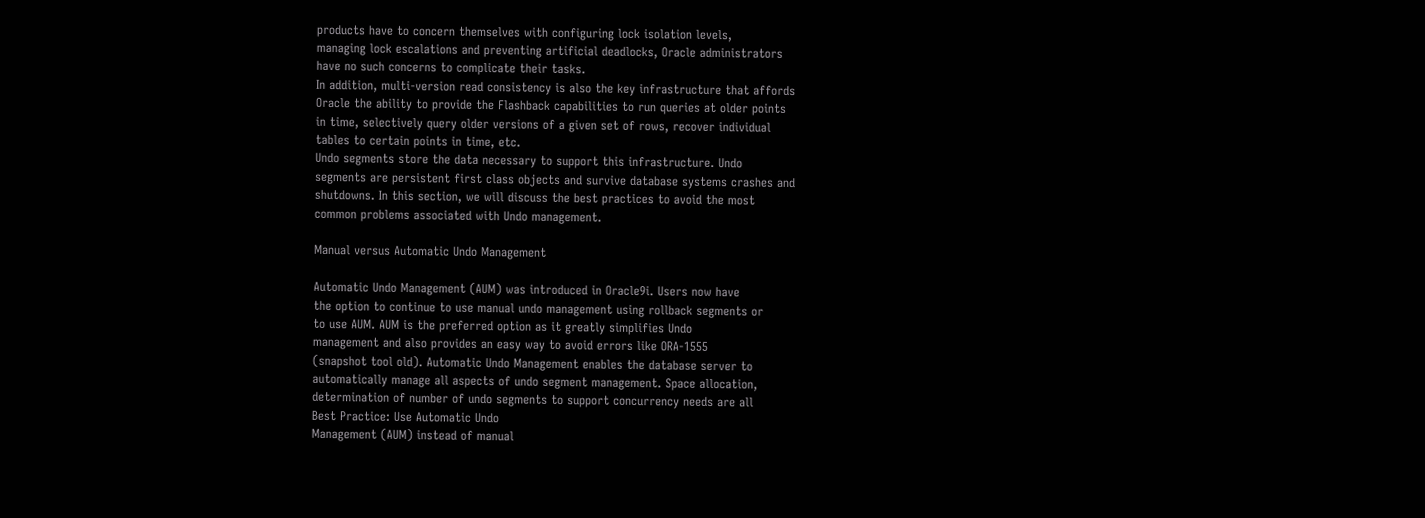products have to concern themselves with configuring lock isolation levels,
managing lock escalations and preventing artificial deadlocks, Oracle administrators
have no such concerns to complicate their tasks.
In addition, multi-version read consistency is also the key infrastructure that affords
Oracle the ability to provide the Flashback capabilities to run queries at older points
in time, selectively query older versions of a given set of rows, recover individual
tables to certain points in time, etc.
Undo segments store the data necessary to support this infrastructure. Undo
segments are persistent first class objects and survive database systems crashes and
shutdowns. In this section, we will discuss the best practices to avoid the most
common problems associated with Undo management.

Manual versus Automatic Undo Management

Automatic Undo Management (AUM) was introduced in Oracle9i. Users now have
the option to continue to use manual undo management using rollback segments or
to use AUM. AUM is the preferred option as it greatly simplifies Undo
management and also provides an easy way to avoid errors like ORA-1555
(snapshot tool old). Automatic Undo Management enables the database server to
automatically manage all aspects of undo segment management. Space allocation,
determination of number of undo segments to support concurrency needs are all
Best Practice: Use Automatic Undo
Management (AUM) instead of manual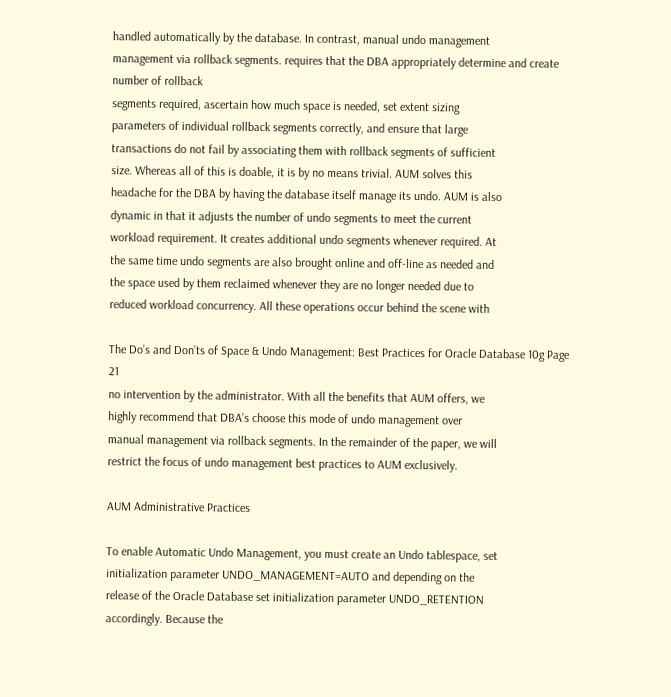handled automatically by the database. In contrast, manual undo management
management via rollback segments. requires that the DBA appropriately determine and create number of rollback
segments required, ascertain how much space is needed, set extent sizing
parameters of individual rollback segments correctly, and ensure that large
transactions do not fail by associating them with rollback segments of sufficient
size. Whereas all of this is doable, it is by no means trivial. AUM solves this
headache for the DBA by having the database itself manage its undo. AUM is also
dynamic in that it adjusts the number of undo segments to meet the current
workload requirement. It creates additional undo segments whenever required. At
the same time undo segments are also brought online and off-line as needed and
the space used by them reclaimed whenever they are no longer needed due to
reduced workload concurrency. All these operations occur behind the scene with

The Do’s and Don’ts of Space & Undo Management: Best Practices for Oracle Database 10g Page 21
no intervention by the administrator. With all the benefits that AUM offers, we
highly recommend that DBA’s choose this mode of undo management over
manual management via rollback segments. In the remainder of the paper, we will
restrict the focus of undo management best practices to AUM exclusively.

AUM Administrative Practices

To enable Automatic Undo Management, you must create an Undo tablespace, set
initialization parameter UNDO_MANAGEMENT=AUTO and depending on the
release of the Oracle Database set initialization parameter UNDO_RETENTION
accordingly. Because the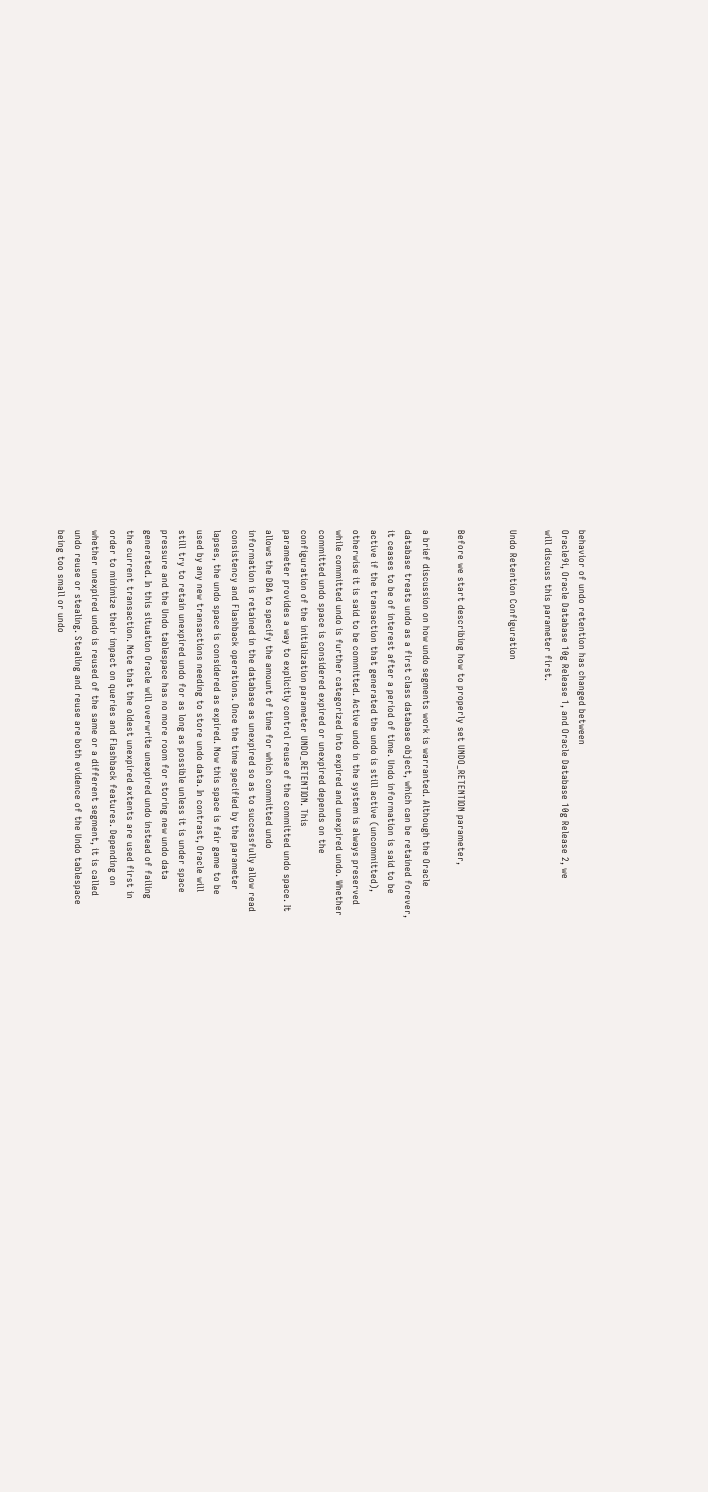behavior of undo retention has changed between
Oracle9i, Oracle Database 10g Release 1, and Oracle Database 10g Release 2, we
will discuss this parameter first.

Undo Retention Configuration


Before we start describing how to properly set UNDO_RETENTION parameter,

a brief discussion on how undo segments work is warranted. Although the Oracle
database treats undo as a first class database object, which can be retained forever,
it ceases to be of interest after a period of time. Undo information is said to be
active if the transaction that generated the undo is still active (uncommitted),
otherwise it is said to be committed. Active undo in the system is always preserved
while committed undo is further categorized into expired and unexpired undo. Whether
committed undo space is considered expired or unexpired depends on the
configuration of the initialization parameter UNDO_RETENTION. This
parameter provides a way to explicitly control reuse of the committed undo space. It
allows the DBA to specify the amount of time for which committed undo
information is retained in the database as unexpired so as to successfully allow read
consistency and Flashback operations. Once the time specified by the parameter
lapses, the undo space is considered as expired. Now this space is fair game to be
used by any new transactions needing to store undo data. In contrast, Oracle will
still try to retain unexpired undo for as long as possible unless it is under space
pressure and the Undo tablespace has no more room for storing new undo data
generated. In this situation Oracle will overwrite unexpired undo instead of failing
the current transaction. Note that the oldest unexpired extents are used first in
order to minimize their impact on queries and Flashback features. Depending on
whether unexpired undo is reused of the same or a different segment, it is called
undo reuse or stealing. Stealing and reuse are both evidence of the Undo tablespace
being too small or undo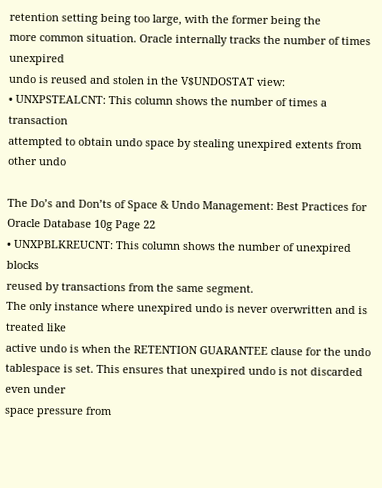retention setting being too large, with the former being the
more common situation. Oracle internally tracks the number of times unexpired
undo is reused and stolen in the V$UNDOSTAT view:
• UNXPSTEALCNT: This column shows the number of times a transaction
attempted to obtain undo space by stealing unexpired extents from other undo

The Do’s and Don’ts of Space & Undo Management: Best Practices for Oracle Database 10g Page 22
• UNXPBLKREUCNT: This column shows the number of unexpired blocks
reused by transactions from the same segment.
The only instance where unexpired undo is never overwritten and is treated like
active undo is when the RETENTION GUARANTEE clause for the undo
tablespace is set. This ensures that unexpired undo is not discarded even under
space pressure from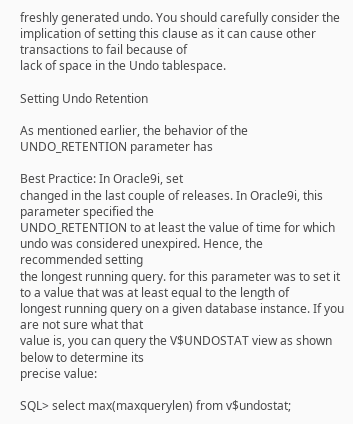freshly generated undo. You should carefully consider the
implication of setting this clause as it can cause other transactions to fail because of
lack of space in the Undo tablespace.

Setting Undo Retention

As mentioned earlier, the behavior of the UNDO_RETENTION parameter has

Best Practice: In Oracle9i, set
changed in the last couple of releases. In Oracle9i, this parameter specified the
UNDO_RETENTION to at least the value of time for which undo was considered unexpired. Hence, the recommended setting
the longest running query. for this parameter was to set it to a value that was at least equal to the length of
longest running query on a given database instance. If you are not sure what that
value is, you can query the V$UNDOSTAT view as shown below to determine its
precise value:

SQL> select max(maxquerylen) from v$undostat;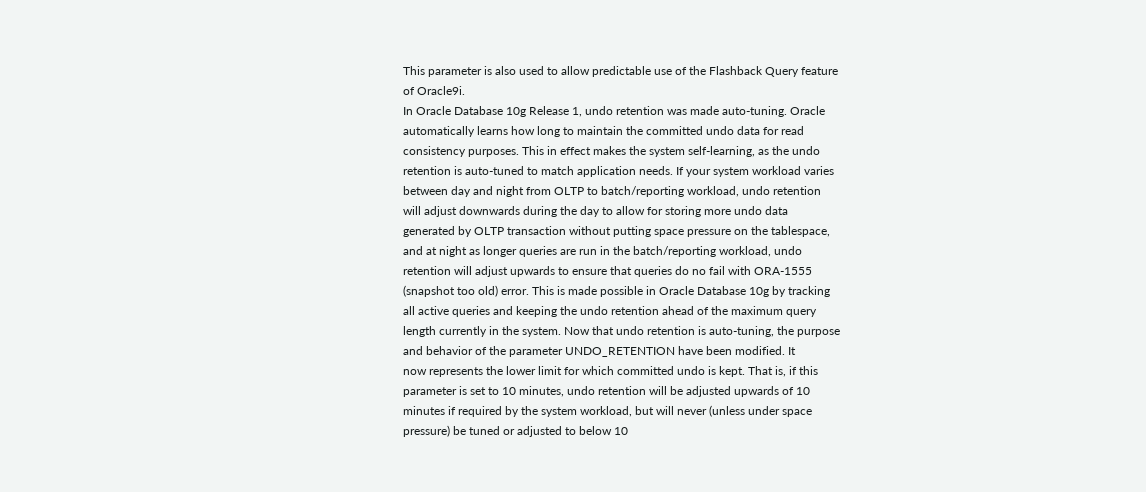This parameter is also used to allow predictable use of the Flashback Query feature
of Oracle9i.
In Oracle Database 10g Release 1, undo retention was made auto-tuning. Oracle
automatically learns how long to maintain the committed undo data for read
consistency purposes. This in effect makes the system self-learning, as the undo
retention is auto-tuned to match application needs. If your system workload varies
between day and night from OLTP to batch/reporting workload, undo retention
will adjust downwards during the day to allow for storing more undo data
generated by OLTP transaction without putting space pressure on the tablespace,
and at night as longer queries are run in the batch/reporting workload, undo
retention will adjust upwards to ensure that queries do no fail with ORA-1555
(snapshot too old) error. This is made possible in Oracle Database 10g by tracking
all active queries and keeping the undo retention ahead of the maximum query
length currently in the system. Now that undo retention is auto-tuning, the purpose
and behavior of the parameter UNDO_RETENTION have been modified. It
now represents the lower limit for which committed undo is kept. That is, if this
parameter is set to 10 minutes, undo retention will be adjusted upwards of 10
minutes if required by the system workload, but will never (unless under space
pressure) be tuned or adjusted to below 10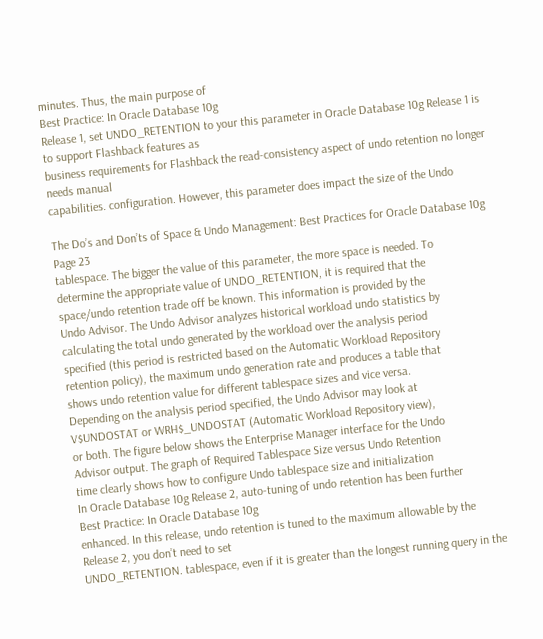minutes. Thus, the main purpose of
Best Practice: In Oracle Database 10g
Release 1, set UNDO_RETENTION to your this parameter in Oracle Database 10g Release 1 is to support Flashback features as
business requirements for Flashback the read-consistency aspect of undo retention no longer needs manual
capabilities. configuration. However, this parameter does impact the size of the Undo

The Do’s and Don’ts of Space & Undo Management: Best Practices for Oracle Database 10g Page 23
tablespace. The bigger the value of this parameter, the more space is needed. To
determine the appropriate value of UNDO_RETENTION, it is required that the
space/undo retention trade off be known. This information is provided by the
Undo Advisor. The Undo Advisor analyzes historical workload undo statistics by
calculating the total undo generated by the workload over the analysis period
specified (this period is restricted based on the Automatic Workload Repository
retention policy), the maximum undo generation rate and produces a table that
shows undo retention value for different tablespace sizes and vice versa.
Depending on the analysis period specified, the Undo Advisor may look at
V$UNDOSTAT or WRH$_UNDOSTAT (Automatic Workload Repository view),
or both. The figure below shows the Enterprise Manager interface for the Undo
Advisor output. The graph of Required Tablespace Size versus Undo Retention
time clearly shows how to configure Undo tablespace size and initialization
In Oracle Database 10g Release 2, auto-tuning of undo retention has been further
Best Practice: In Oracle Database 10g
enhanced. In this release, undo retention is tuned to the maximum allowable by the
Release 2, you don’t need to set
UNDO_RETENTION. tablespace, even if it is greater than the longest running query in the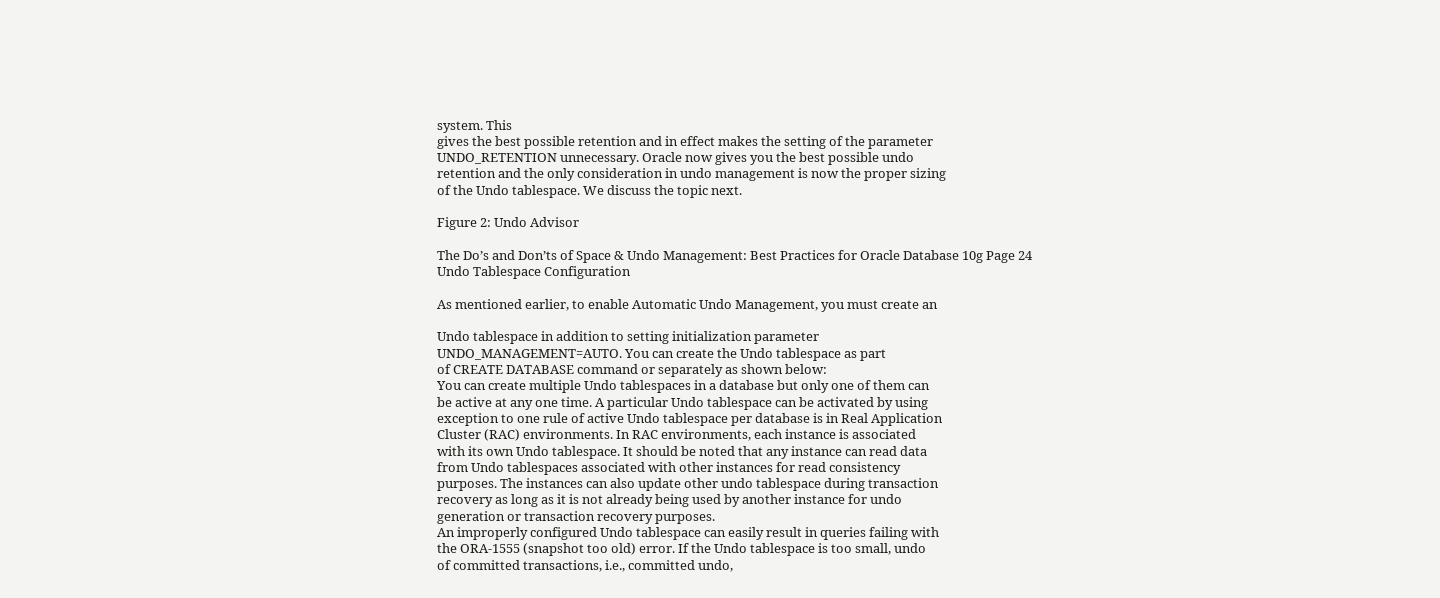system. This
gives the best possible retention and in effect makes the setting of the parameter
UNDO_RETENTION unnecessary. Oracle now gives you the best possible undo
retention and the only consideration in undo management is now the proper sizing
of the Undo tablespace. We discuss the topic next.

Figure 2: Undo Advisor

The Do’s and Don’ts of Space & Undo Management: Best Practices for Oracle Database 10g Page 24
Undo Tablespace Configuration

As mentioned earlier, to enable Automatic Undo Management, you must create an

Undo tablespace in addition to setting initialization parameter
UNDO_MANAGEMENT=AUTO. You can create the Undo tablespace as part
of CREATE DATABASE command or separately as shown below:
You can create multiple Undo tablespaces in a database but only one of them can
be active at any one time. A particular Undo tablespace can be activated by using
exception to one rule of active Undo tablespace per database is in Real Application
Cluster (RAC) environments. In RAC environments, each instance is associated
with its own Undo tablespace. It should be noted that any instance can read data
from Undo tablespaces associated with other instances for read consistency
purposes. The instances can also update other undo tablespace during transaction
recovery as long as it is not already being used by another instance for undo
generation or transaction recovery purposes.
An improperly configured Undo tablespace can easily result in queries failing with
the ORA-1555 (snapshot too old) error. If the Undo tablespace is too small, undo
of committed transactions, i.e., committed undo,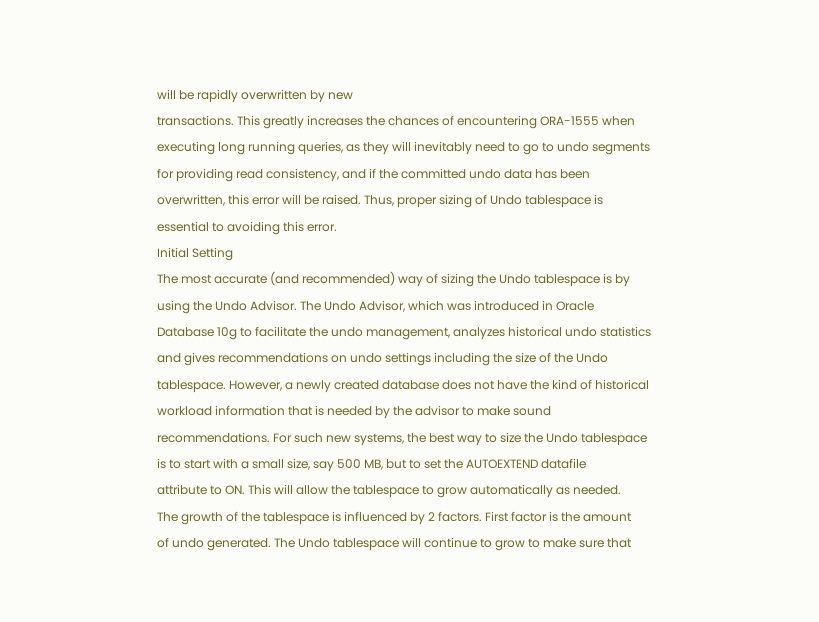will be rapidly overwritten by new
transactions. This greatly increases the chances of encountering ORA-1555 when
executing long running queries, as they will inevitably need to go to undo segments
for providing read consistency, and if the committed undo data has been
overwritten, this error will be raised. Thus, proper sizing of Undo tablespace is
essential to avoiding this error.
Initial Setting
The most accurate (and recommended) way of sizing the Undo tablespace is by
using the Undo Advisor. The Undo Advisor, which was introduced in Oracle
Database 10g to facilitate the undo management, analyzes historical undo statistics
and gives recommendations on undo settings including the size of the Undo
tablespace. However, a newly created database does not have the kind of historical
workload information that is needed by the advisor to make sound
recommendations. For such new systems, the best way to size the Undo tablespace
is to start with a small size, say 500 MB, but to set the AUTOEXTEND datafile
attribute to ON. This will allow the tablespace to grow automatically as needed.
The growth of the tablespace is influenced by 2 factors. First factor is the amount
of undo generated. The Undo tablespace will continue to grow to make sure that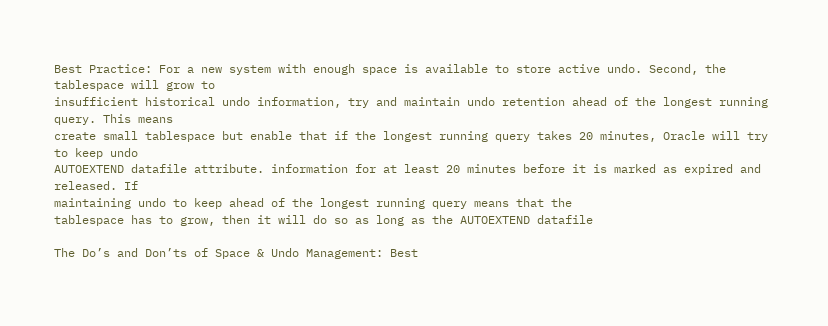Best Practice: For a new system with enough space is available to store active undo. Second, the tablespace will grow to
insufficient historical undo information, try and maintain undo retention ahead of the longest running query. This means
create small tablespace but enable that if the longest running query takes 20 minutes, Oracle will try to keep undo
AUTOEXTEND datafile attribute. information for at least 20 minutes before it is marked as expired and released. If
maintaining undo to keep ahead of the longest running query means that the
tablespace has to grow, then it will do so as long as the AUTOEXTEND datafile

The Do’s and Don’ts of Space & Undo Management: Best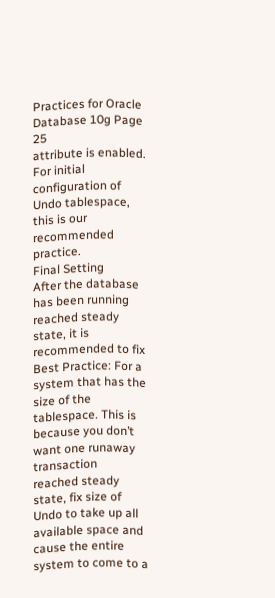Practices for Oracle Database 10g Page 25
attribute is enabled. For initial configuration of Undo tablespace, this is our
recommended practice.
Final Setting
After the database has been running reached steady state, it is recommended to fix
Best Practice: For a system that has the size of the tablespace. This is because you don’t want one runaway transaction
reached steady state, fix size of Undo to take up all available space and cause the entire system to come to a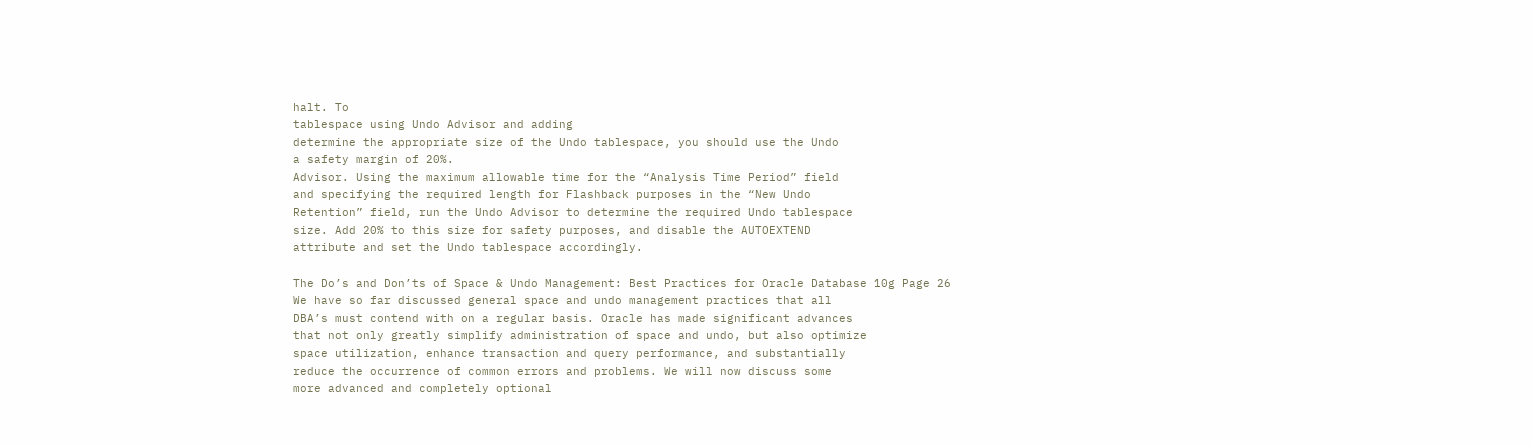halt. To
tablespace using Undo Advisor and adding
determine the appropriate size of the Undo tablespace, you should use the Undo
a safety margin of 20%.
Advisor. Using the maximum allowable time for the “Analysis Time Period” field
and specifying the required length for Flashback purposes in the “New Undo
Retention” field, run the Undo Advisor to determine the required Undo tablespace
size. Add 20% to this size for safety purposes, and disable the AUTOEXTEND
attribute and set the Undo tablespace accordingly.

The Do’s and Don’ts of Space & Undo Management: Best Practices for Oracle Database 10g Page 26
We have so far discussed general space and undo management practices that all
DBA’s must contend with on a regular basis. Oracle has made significant advances
that not only greatly simplify administration of space and undo, but also optimize
space utilization, enhance transaction and query performance, and substantially
reduce the occurrence of common errors and problems. We will now discuss some
more advanced and completely optional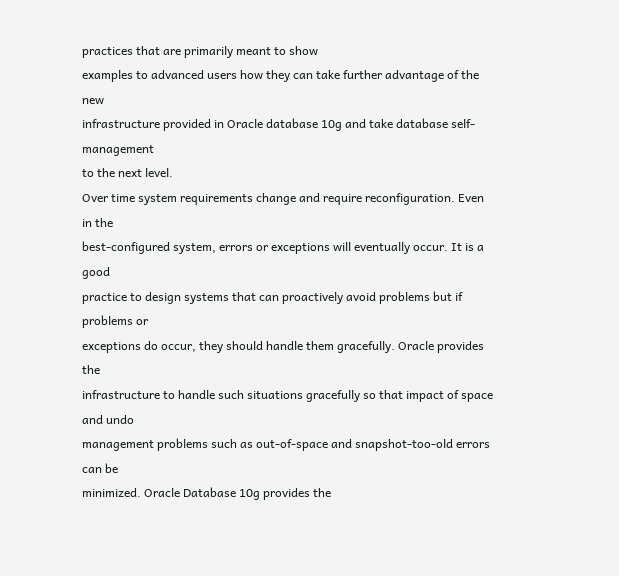practices that are primarily meant to show
examples to advanced users how they can take further advantage of the new
infrastructure provided in Oracle database 10g and take database self-management
to the next level.
Over time system requirements change and require reconfiguration. Even in the
best-configured system, errors or exceptions will eventually occur. It is a good
practice to design systems that can proactively avoid problems but if problems or
exceptions do occur, they should handle them gracefully. Oracle provides the
infrastructure to handle such situations gracefully so that impact of space and undo
management problems such as out-of-space and snapshot-too-old errors can be
minimized. Oracle Database 10g provides the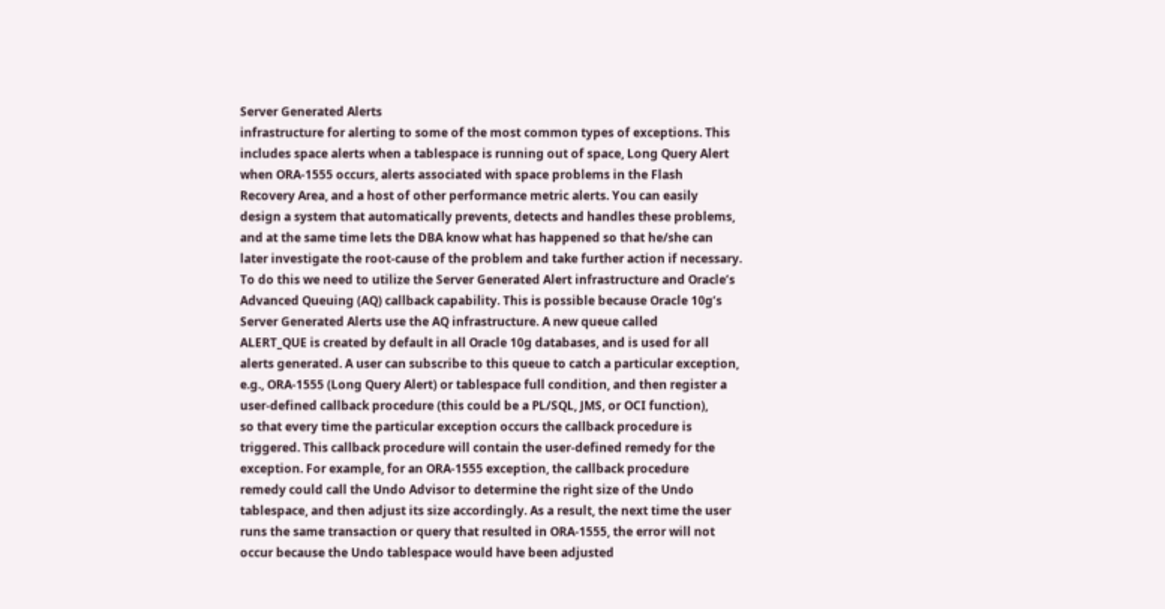Server Generated Alerts
infrastructure for alerting to some of the most common types of exceptions. This
includes space alerts when a tablespace is running out of space, Long Query Alert
when ORA-1555 occurs, alerts associated with space problems in the Flash
Recovery Area, and a host of other performance metric alerts. You can easily
design a system that automatically prevents, detects and handles these problems,
and at the same time lets the DBA know what has happened so that he/she can
later investigate the root-cause of the problem and take further action if necessary.
To do this we need to utilize the Server Generated Alert infrastructure and Oracle’s
Advanced Queuing (AQ) callback capability. This is possible because Oracle 10g’s
Server Generated Alerts use the AQ infrastructure. A new queue called
ALERT_QUE is created by default in all Oracle 10g databases, and is used for all
alerts generated. A user can subscribe to this queue to catch a particular exception,
e.g., ORA-1555 (Long Query Alert) or tablespace full condition, and then register a
user-defined callback procedure (this could be a PL/SQL, JMS, or OCI function),
so that every time the particular exception occurs the callback procedure is
triggered. This callback procedure will contain the user-defined remedy for the
exception. For example, for an ORA-1555 exception, the callback procedure
remedy could call the Undo Advisor to determine the right size of the Undo
tablespace, and then adjust its size accordingly. As a result, the next time the user
runs the same transaction or query that resulted in ORA-1555, the error will not
occur because the Undo tablespace would have been adjusted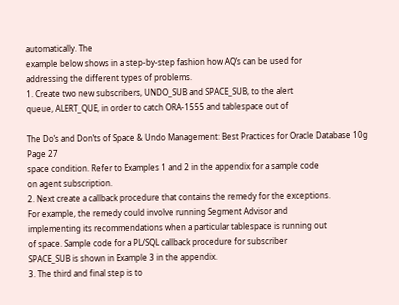automatically. The
example below shows in a step-by-step fashion how AQ’s can be used for
addressing the different types of problems.
1. Create two new subscribers, UNDO_SUB and SPACE_SUB, to the alert
queue, ALERT_QUE, in order to catch ORA-1555 and tablespace out of

The Do’s and Don’ts of Space & Undo Management: Best Practices for Oracle Database 10g Page 27
space condition. Refer to Examples 1 and 2 in the appendix for a sample code
on agent subscription.
2. Next create a callback procedure that contains the remedy for the exceptions.
For example, the remedy could involve running Segment Advisor and
implementing its recommendations when a particular tablespace is running out
of space. Sample code for a PL/SQL callback procedure for subscriber
SPACE_SUB is shown in Example 3 in the appendix.
3. The third and final step is to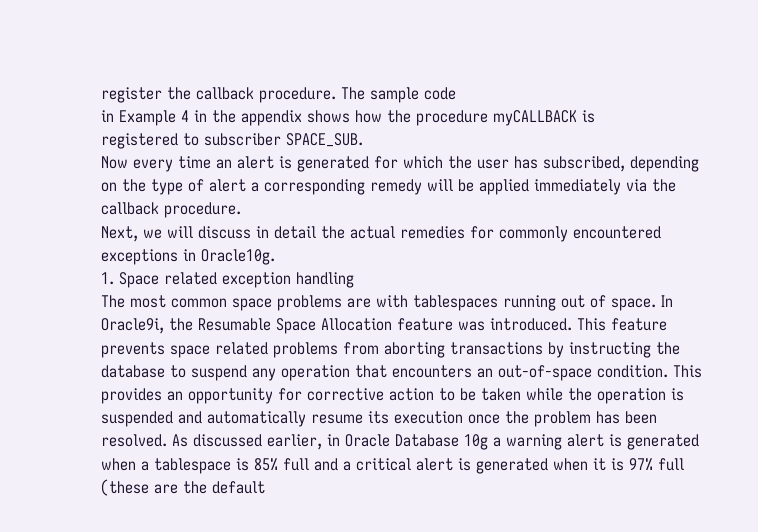register the callback procedure. The sample code
in Example 4 in the appendix shows how the procedure myCALLBACK is
registered to subscriber SPACE_SUB.
Now every time an alert is generated for which the user has subscribed, depending
on the type of alert a corresponding remedy will be applied immediately via the
callback procedure.
Next, we will discuss in detail the actual remedies for commonly encountered
exceptions in Oracle10g.
1. Space related exception handling
The most common space problems are with tablespaces running out of space. In
Oracle9i, the Resumable Space Allocation feature was introduced. This feature
prevents space related problems from aborting transactions by instructing the
database to suspend any operation that encounters an out-of-space condition. This
provides an opportunity for corrective action to be taken while the operation is
suspended and automatically resume its execution once the problem has been
resolved. As discussed earlier, in Oracle Database 10g a warning alert is generated
when a tablespace is 85% full and a critical alert is generated when it is 97% full
(these are the default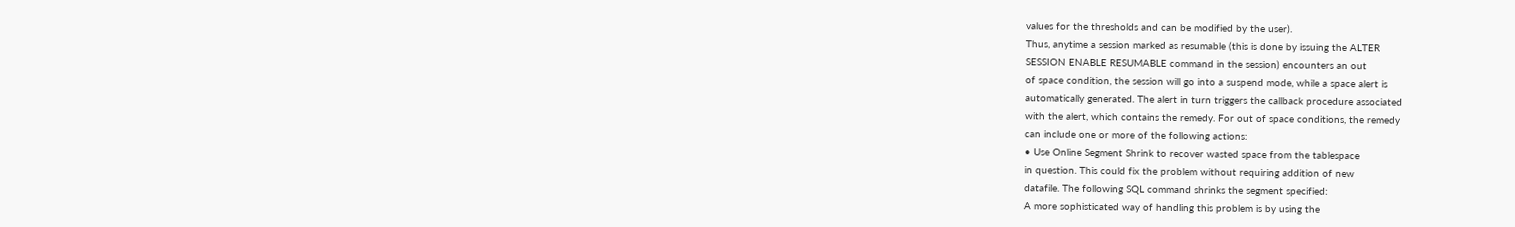values for the thresholds and can be modified by the user).
Thus, anytime a session marked as resumable (this is done by issuing the ALTER
SESSION ENABLE RESUMABLE command in the session) encounters an out
of space condition, the session will go into a suspend mode, while a space alert is
automatically generated. The alert in turn triggers the callback procedure associated
with the alert, which contains the remedy. For out of space conditions, the remedy
can include one or more of the following actions:
• Use Online Segment Shrink to recover wasted space from the tablespace
in question. This could fix the problem without requiring addition of new
datafile. The following SQL command shrinks the segment specified:
A more sophisticated way of handling this problem is by using the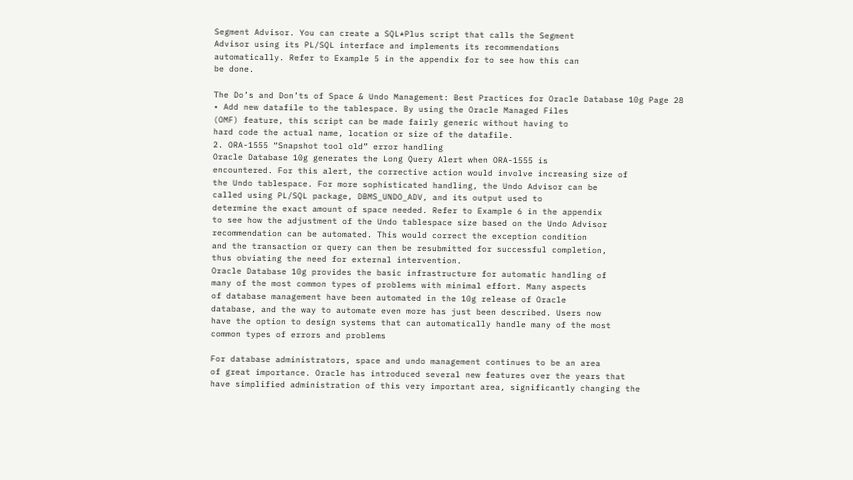Segment Advisor. You can create a SQL*Plus script that calls the Segment
Advisor using its PL/SQL interface and implements its recommendations
automatically. Refer to Example 5 in the appendix for to see how this can
be done.

The Do’s and Don’ts of Space & Undo Management: Best Practices for Oracle Database 10g Page 28
• Add new datafile to the tablespace. By using the Oracle Managed Files
(OMF) feature, this script can be made fairly generic without having to
hard code the actual name, location or size of the datafile.
2. ORA-1555 “Snapshot tool old” error handling
Oracle Database 10g generates the Long Query Alert when ORA-1555 is
encountered. For this alert, the corrective action would involve increasing size of
the Undo tablespace. For more sophisticated handling, the Undo Advisor can be
called using PL/SQL package, DBMS_UNDO_ADV, and its output used to
determine the exact amount of space needed. Refer to Example 6 in the appendix
to see how the adjustment of the Undo tablespace size based on the Undo Advisor
recommendation can be automated. This would correct the exception condition
and the transaction or query can then be resubmitted for successful completion,
thus obviating the need for external intervention.
Oracle Database 10g provides the basic infrastructure for automatic handling of
many of the most common types of problems with minimal effort. Many aspects
of database management have been automated in the 10g release of Oracle
database, and the way to automate even more has just been described. Users now
have the option to design systems that can automatically handle many of the most
common types of errors and problems

For database administrators, space and undo management continues to be an area
of great importance. Oracle has introduced several new features over the years that
have simplified administration of this very important area, significantly changing the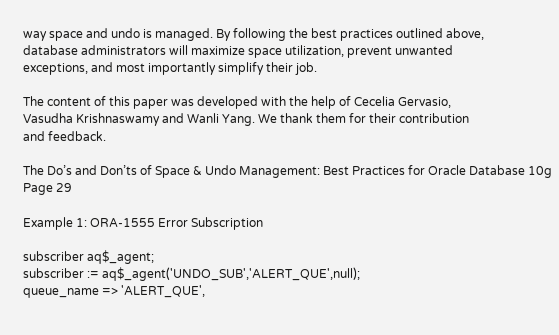way space and undo is managed. By following the best practices outlined above,
database administrators will maximize space utilization, prevent unwanted
exceptions, and most importantly simplify their job.

The content of this paper was developed with the help of Cecelia Gervasio,
Vasudha Krishnaswamy and Wanli Yang. We thank them for their contribution
and feedback.

The Do’s and Don’ts of Space & Undo Management: Best Practices for Oracle Database 10g Page 29

Example 1: ORA-1555 Error Subscription

subscriber aq$_agent;
subscriber := aq$_agent('UNDO_SUB','ALERT_QUE',null);
queue_name => 'ALERT_QUE',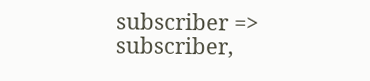subscriber => subscriber,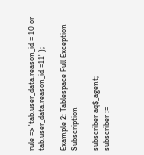rule => 'tab.user_data.reason_id = 10 or
tab.user_data.reason_id =11' );

Example 2: Tablespace Full Exception Subscription

subscriber aq$_agent;
subscriber :=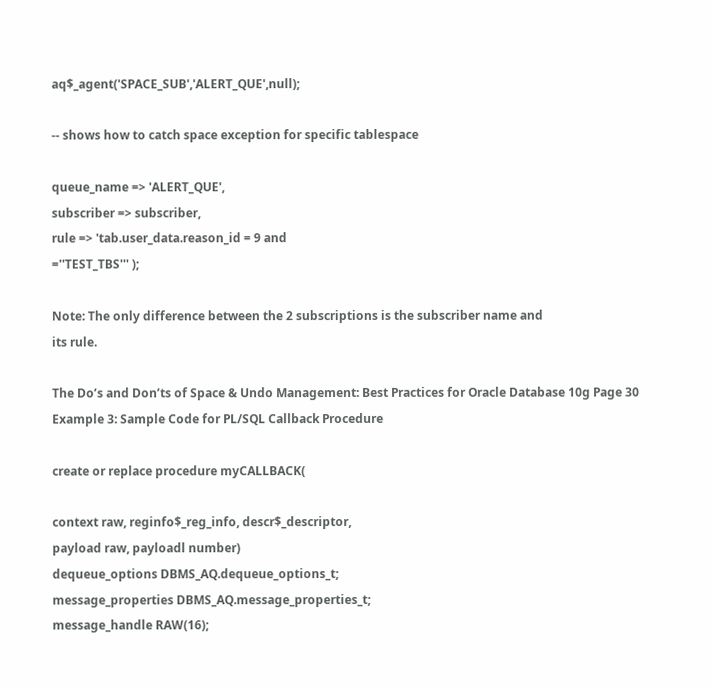aq$_agent('SPACE_SUB','ALERT_QUE',null);

-- shows how to catch space exception for specific tablespace

queue_name => 'ALERT_QUE',
subscriber => subscriber,
rule => 'tab.user_data.reason_id = 9 and
=''TEST_TBS''' );

Note: The only difference between the 2 subscriptions is the subscriber name and
its rule.

The Do’s and Don’ts of Space & Undo Management: Best Practices for Oracle Database 10g Page 30
Example 3: Sample Code for PL/SQL Callback Procedure

create or replace procedure myCALLBACK(

context raw, reginfo$_reg_info, descr$_descriptor,
payload raw, payloadl number)
dequeue_options DBMS_AQ.dequeue_options_t;
message_properties DBMS_AQ.message_properties_t;
message_handle RAW(16);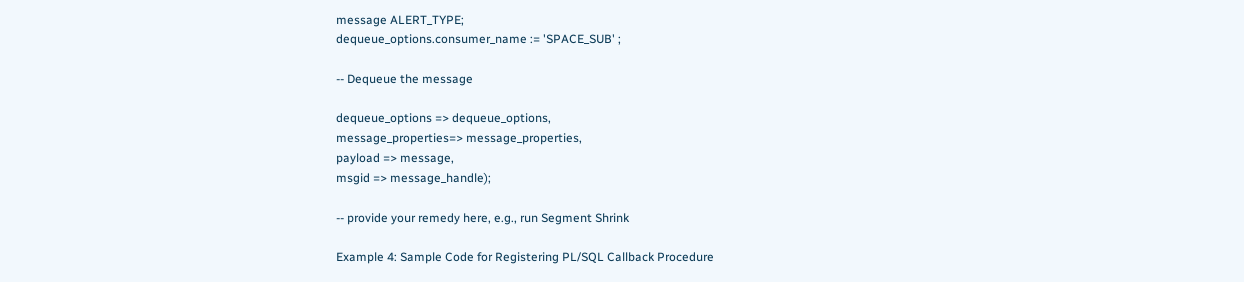message ALERT_TYPE;
dequeue_options.consumer_name := 'SPACE_SUB' ;

-- Dequeue the message

dequeue_options => dequeue_options,
message_properties=> message_properties,
payload => message,
msgid => message_handle);

-- provide your remedy here, e.g., run Segment Shrink

Example 4: Sample Code for Registering PL/SQL Callback Procedure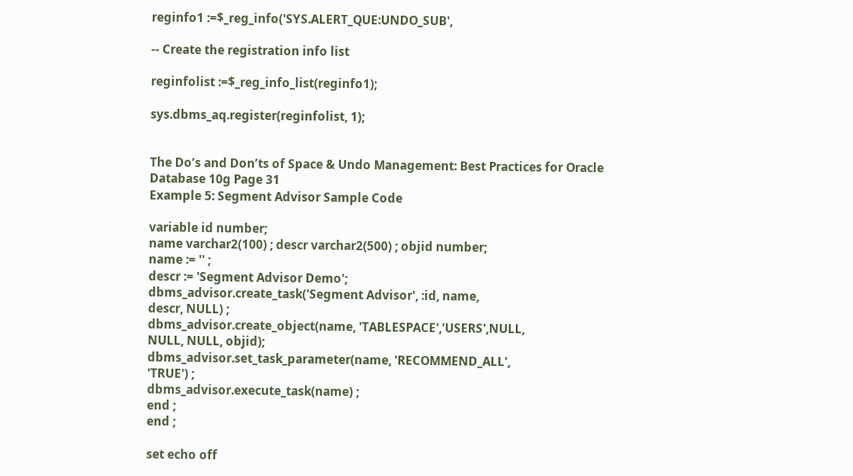reginfo1 :=$_reg_info('SYS.ALERT_QUE:UNDO_SUB',

-- Create the registration info list

reginfolist :=$_reg_info_list(reginfo1);

sys.dbms_aq.register(reginfolist, 1);


The Do’s and Don’ts of Space & Undo Management: Best Practices for Oracle Database 10g Page 31
Example 5: Segment Advisor Sample Code

variable id number;
name varchar2(100) ; descr varchar2(500) ; objid number;
name := '' ;
descr := 'Segment Advisor Demo';
dbms_advisor.create_task('Segment Advisor', :id, name,
descr, NULL) ;
dbms_advisor.create_object(name, 'TABLESPACE','USERS',NULL,
NULL, NULL, objid);
dbms_advisor.set_task_parameter(name, 'RECOMMEND_ALL',
'TRUE') ;
dbms_advisor.execute_task(name) ;
end ;
end ;

set echo off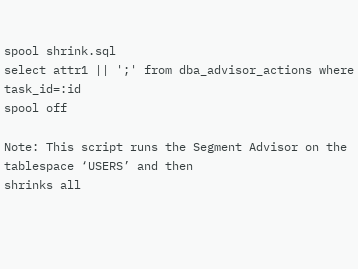spool shrink.sql
select attr1 || ';' from dba_advisor_actions where task_id=:id
spool off

Note: This script runs the Segment Advisor on the tablespace ‘USERS’ and then
shrinks all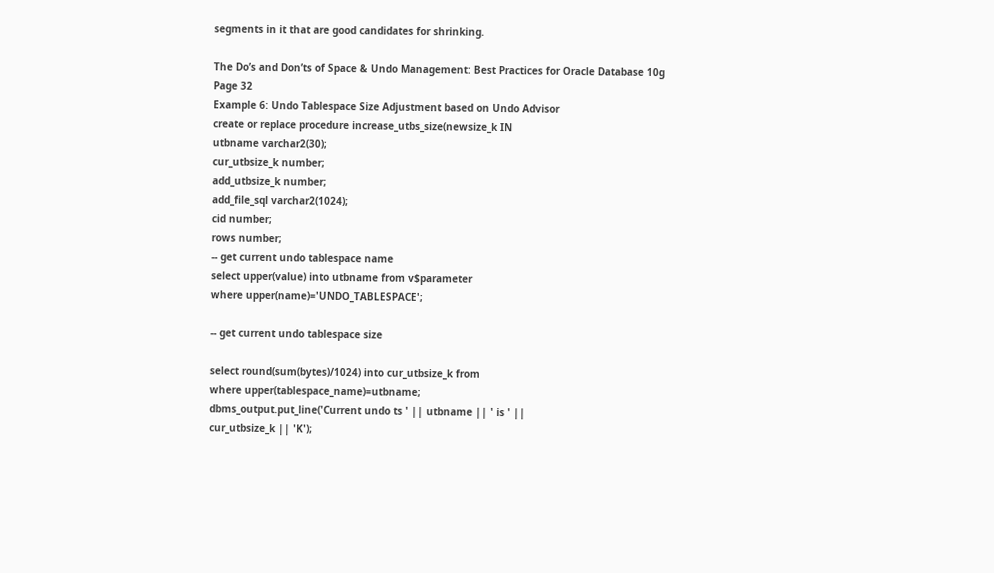segments in it that are good candidates for shrinking.

The Do’s and Don’ts of Space & Undo Management: Best Practices for Oracle Database 10g Page 32
Example 6: Undo Tablespace Size Adjustment based on Undo Advisor
create or replace procedure increase_utbs_size(newsize_k IN
utbname varchar2(30);
cur_utbsize_k number;
add_utbsize_k number;
add_file_sql varchar2(1024);
cid number;
rows number;
-- get current undo tablespace name
select upper(value) into utbname from v$parameter
where upper(name)='UNDO_TABLESPACE';

-- get current undo tablespace size

select round(sum(bytes)/1024) into cur_utbsize_k from
where upper(tablespace_name)=utbname;
dbms_output.put_line('Current undo ts ' || utbname || ' is ' ||
cur_utbsize_k || 'K');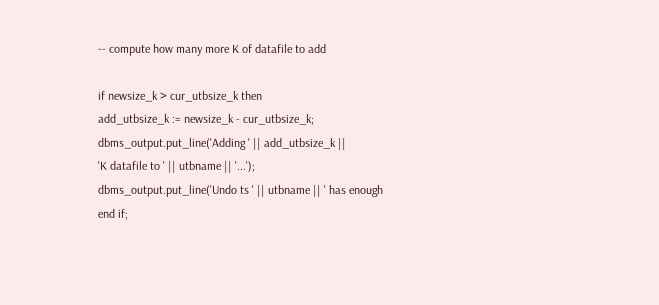-- compute how many more K of datafile to add

if newsize_k > cur_utbsize_k then
add_utbsize_k := newsize_k - cur_utbsize_k;
dbms_output.put_line('Adding ' || add_utbsize_k ||
'K datafile to ' || utbname || '...');
dbms_output.put_line('Undo ts ' || utbname || ' has enough
end if;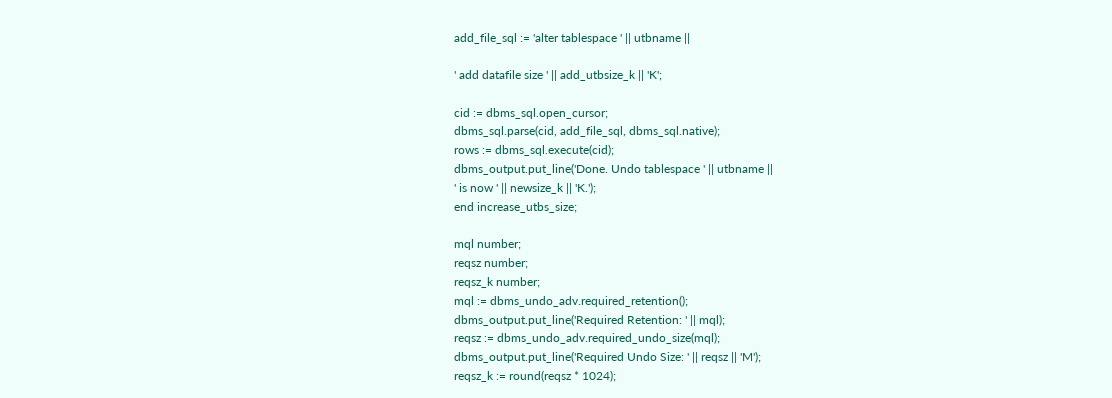add_file_sql := 'alter tablespace ' || utbname ||

' add datafile size ' || add_utbsize_k || 'K';

cid := dbms_sql.open_cursor;
dbms_sql.parse(cid, add_file_sql, dbms_sql.native);
rows := dbms_sql.execute(cid);
dbms_output.put_line('Done. Undo tablespace ' || utbname ||
' is now ' || newsize_k || 'K.');
end increase_utbs_size;

mql number;
reqsz number;
reqsz_k number;
mql := dbms_undo_adv.required_retention();
dbms_output.put_line('Required Retention: ' || mql);
reqsz := dbms_undo_adv.required_undo_size(mql);
dbms_output.put_line('Required Undo Size: ' || reqsz || 'M');
reqsz_k := round(reqsz * 1024);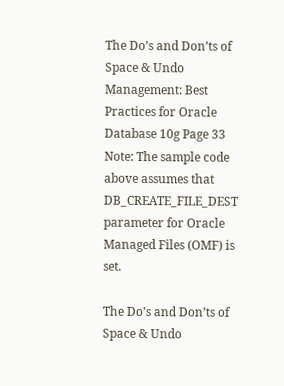The Do’s and Don’ts of Space & Undo Management: Best Practices for Oracle Database 10g Page 33
Note: The sample code above assumes that DB_CREATE_FILE_DEST
parameter for Oracle Managed Files (OMF) is set.

The Do’s and Don’ts of Space & Undo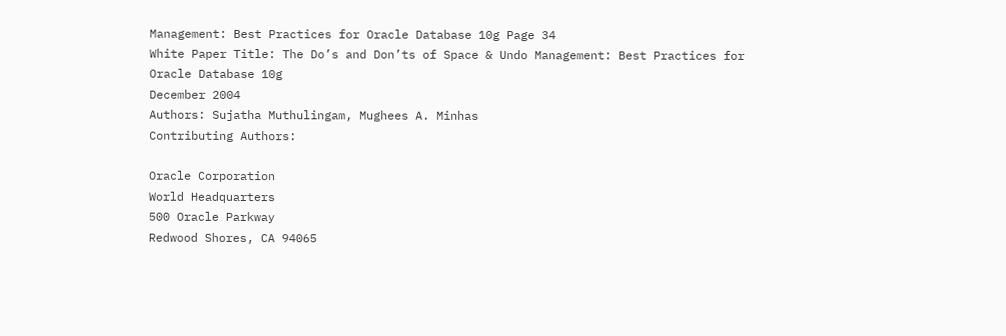Management: Best Practices for Oracle Database 10g Page 34
White Paper Title: The Do’s and Don’ts of Space & Undo Management: Best Practices for Oracle Database 10g
December 2004
Authors: Sujatha Muthulingam, Mughees A. Minhas
Contributing Authors:

Oracle Corporation
World Headquarters
500 Oracle Parkway
Redwood Shores, CA 94065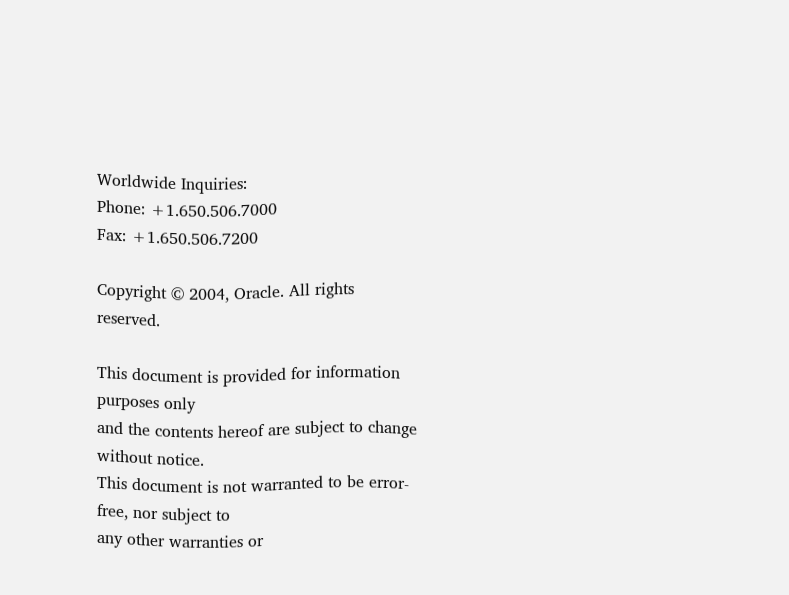Worldwide Inquiries:
Phone: +1.650.506.7000
Fax: +1.650.506.7200

Copyright © 2004, Oracle. All rights reserved.

This document is provided for information purposes only
and the contents hereof are subject to change without notice.
This document is not warranted to be error-free, nor subject to
any other warranties or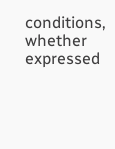conditions, whether expressed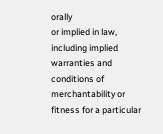orally
or implied in law, including implied warranties and conditions of
merchantability or fitness for a particular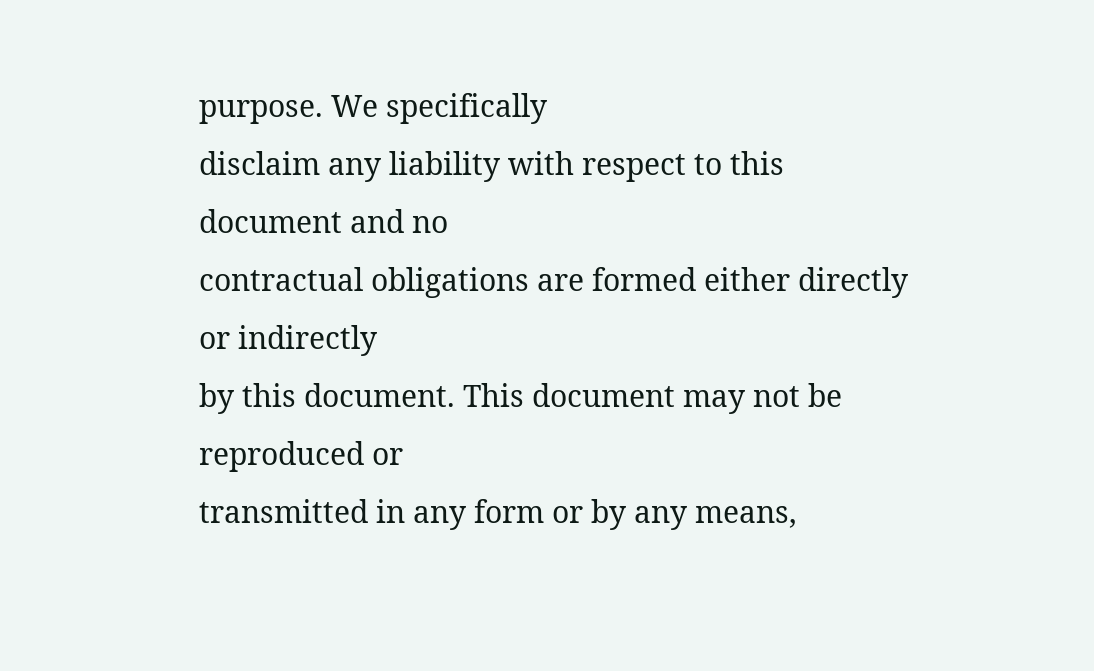purpose. We specifically
disclaim any liability with respect to this document and no
contractual obligations are formed either directly or indirectly
by this document. This document may not be reproduced or
transmitted in any form or by any means,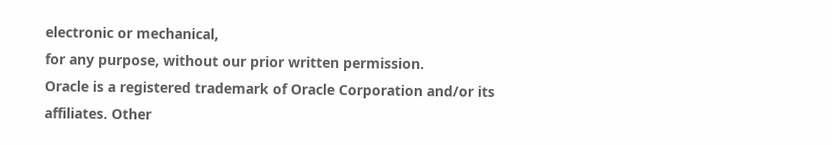electronic or mechanical,
for any purpose, without our prior written permission.
Oracle is a registered trademark of Oracle Corporation and/or its
affiliates. Other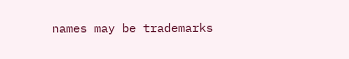names may be trademarks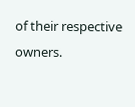of their respective owners.